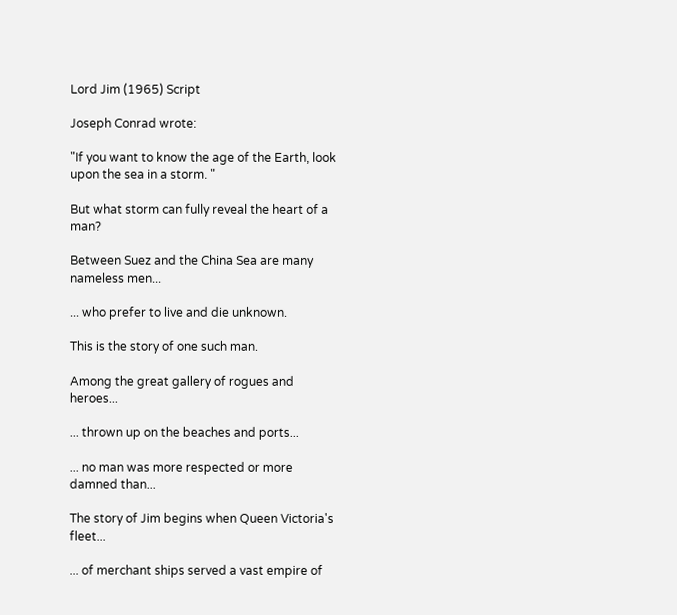Lord Jim (1965) Script

Joseph Conrad wrote:

"If you want to know the age of the Earth, look upon the sea in a storm. "

But what storm can fully reveal the heart of a man?

Between Suez and the China Sea are many nameless men...

... who prefer to live and die unknown.

This is the story of one such man.

Among the great gallery of rogues and heroes...

... thrown up on the beaches and ports...

... no man was more respected or more damned than...

The story of Jim begins when Queen Victoria's fleet...

... of merchant ships served a vast empire of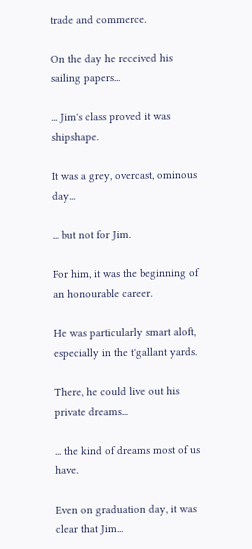trade and commerce.

On the day he received his sailing papers...

... Jim's class proved it was shipshape.

It was a grey, overcast, ominous day...

... but not for Jim.

For him, it was the beginning of an honourable career.

He was particularly smart aloft, especially in the t'gallant yards.

There, he could live out his private dreams...

... the kind of dreams most of us have.

Even on graduation day, it was clear that Jim...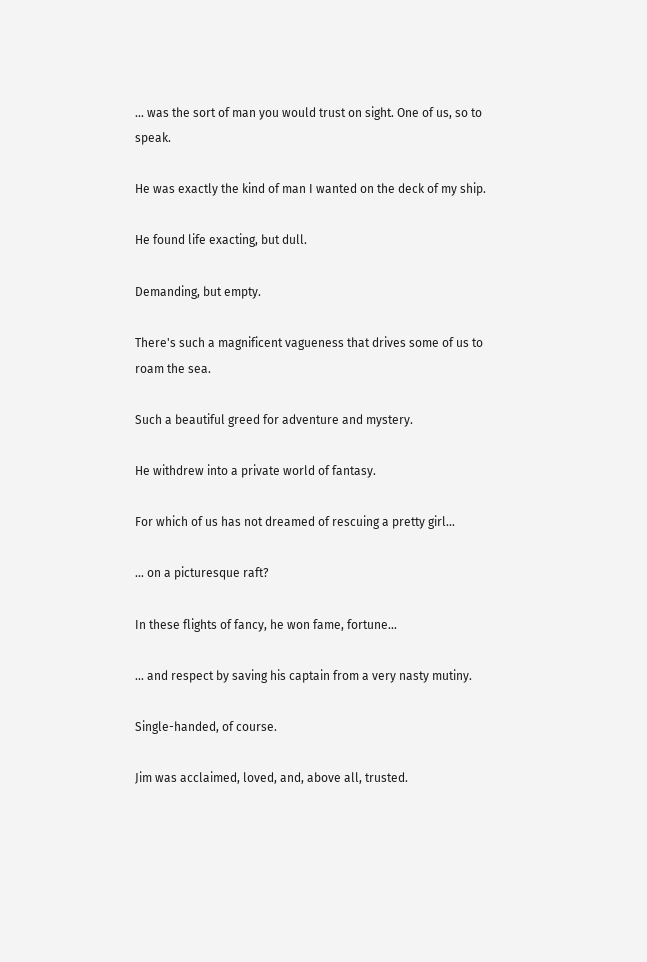... was the sort of man you would trust on sight. One of us, so to speak.

He was exactly the kind of man I wanted on the deck of my ship.

He found life exacting, but dull.

Demanding, but empty.

There's such a magnificent vagueness that drives some of us to roam the sea.

Such a beautiful greed for adventure and mystery.

He withdrew into a private world of fantasy.

For which of us has not dreamed of rescuing a pretty girl...

... on a picturesque raft?

In these flights of fancy, he won fame, fortune...

... and respect by saving his captain from a very nasty mutiny.

Single-handed, of course.

Jim was acclaimed, loved, and, above all, trusted.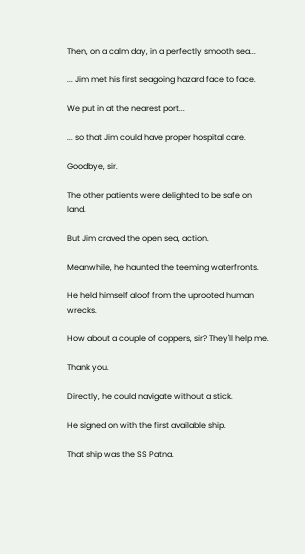Then, on a calm day, in a perfectly smooth sea...

... Jim met his first seagoing hazard face to face.

We put in at the nearest port...

... so that Jim could have proper hospital care.

Goodbye, sir.

The other patients were delighted to be safe on land.

But Jim craved the open sea, action.

Meanwhile, he haunted the teeming waterfronts.

He held himself aloof from the uprooted human wrecks.

How about a couple of coppers, sir? They'll help me.

Thank you.

Directly, he could navigate without a stick.

He signed on with the first available ship.

That ship was the SS Patna.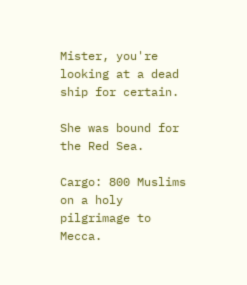Mister, you're looking at a dead ship for certain.

She was bound for the Red Sea.

Cargo: 800 Muslims on a holy pilgrimage to Mecca.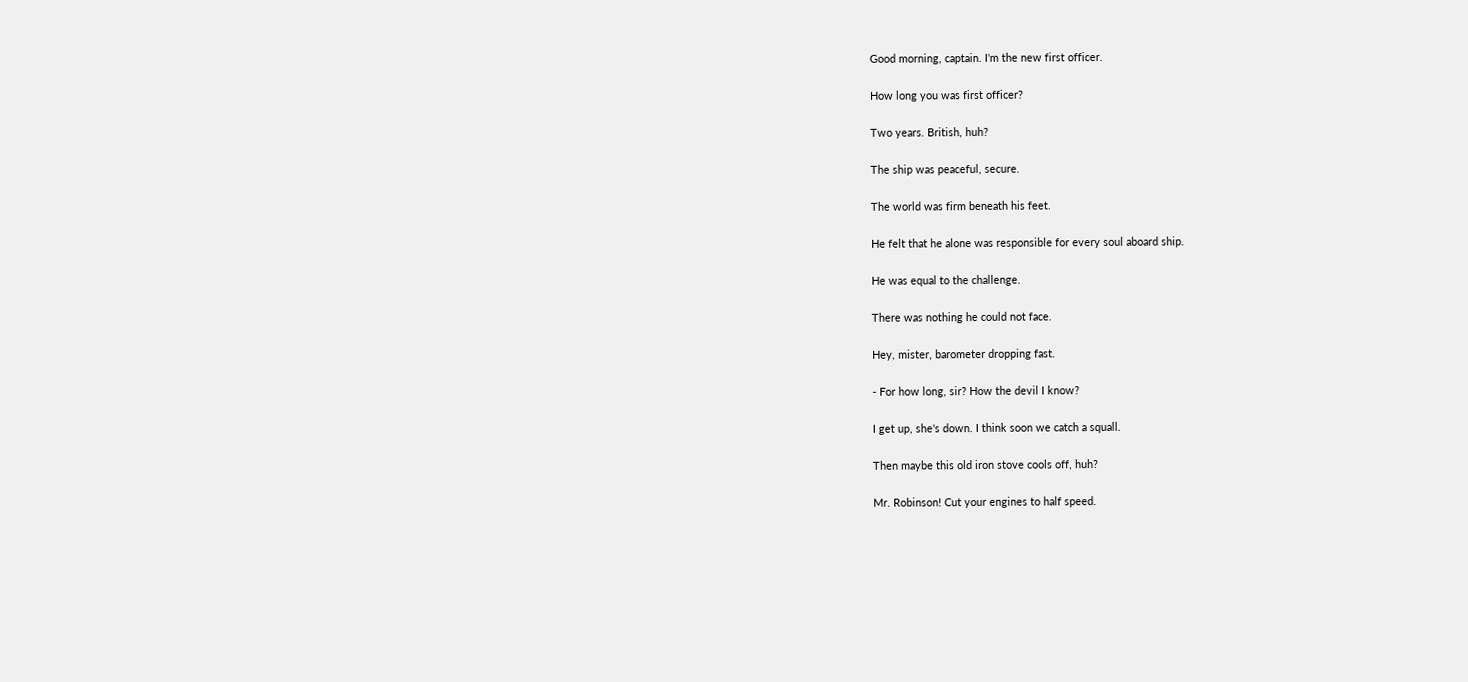Good morning, captain. I'm the new first officer.

How long you was first officer?

Two years. British, huh?

The ship was peaceful, secure.

The world was firm beneath his feet.

He felt that he alone was responsible for every soul aboard ship.

He was equal to the challenge.

There was nothing he could not face.

Hey, mister, barometer dropping fast.

- For how long, sir? How the devil I know?

I get up, she's down. I think soon we catch a squall.

Then maybe this old iron stove cools off, huh?

Mr. Robinson! Cut your engines to half speed.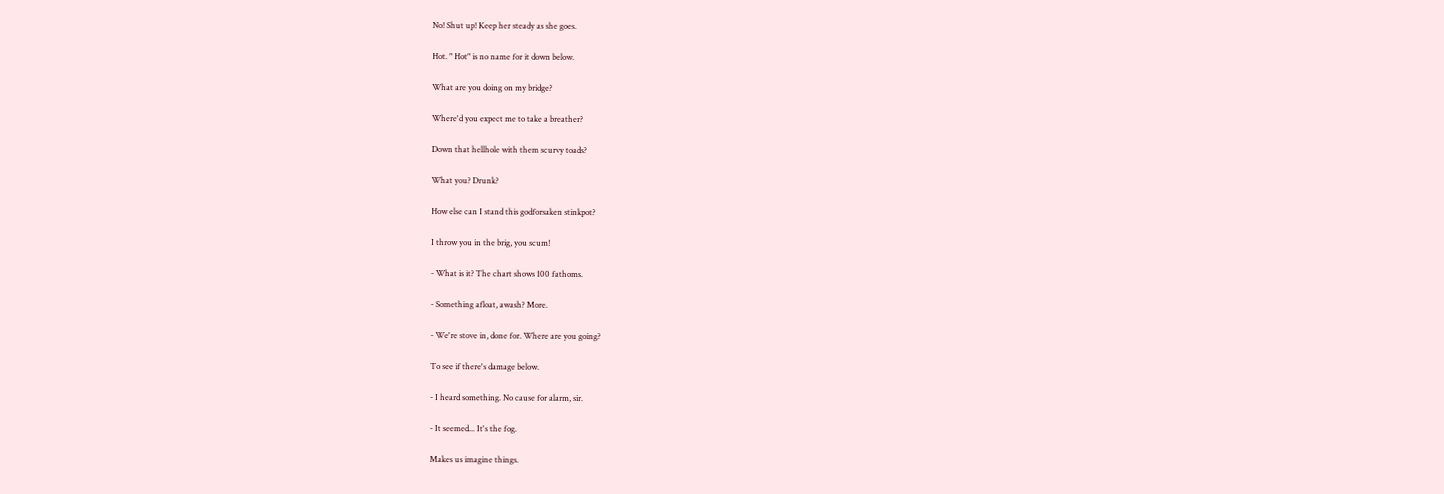No! Shut up! Keep her steady as she goes.

Hot. " Hot" is no name for it down below.

What are you doing on my bridge?

Where'd you expect me to take a breather?

Down that hellhole with them scurvy toads?

What you? Drunk?

How else can I stand this godforsaken stinkpot?

I throw you in the brig, you scum!

- What is it? The chart shows 100 fathoms.

- Something afloat, awash? More.

- We're stove in, done for. Where are you going?

To see if there's damage below.

- I heard something. No cause for alarm, sir.

- It seemed... It's the fog.

Makes us imagine things.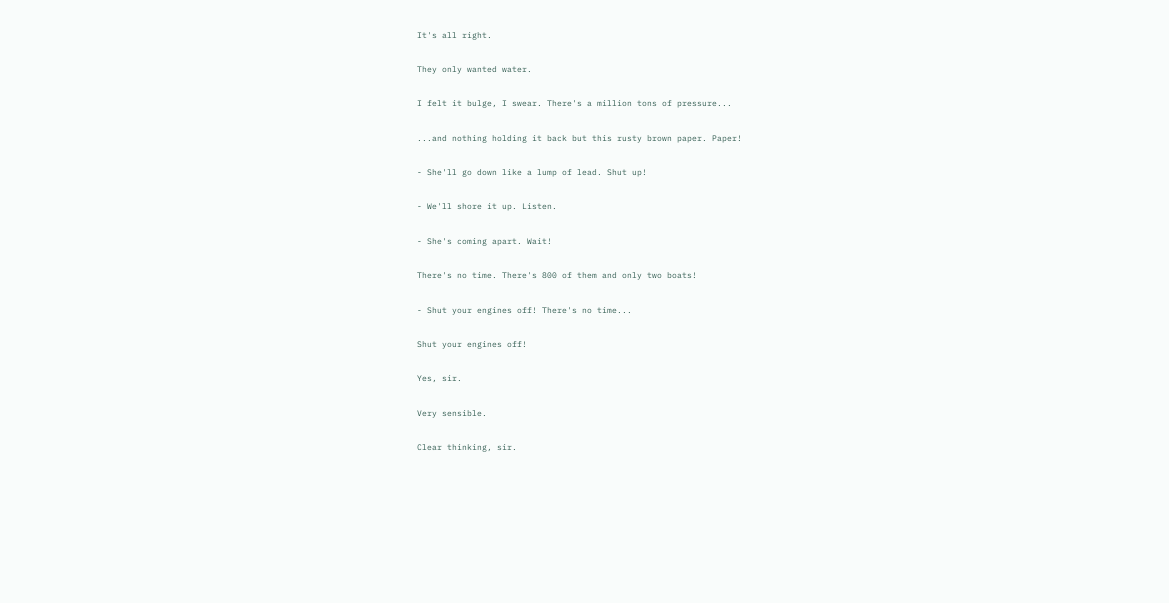It's all right.

They only wanted water.

I felt it bulge, I swear. There's a million tons of pressure...

...and nothing holding it back but this rusty brown paper. Paper!

- She'll go down like a lump of lead. Shut up!

- We'll shore it up. Listen.

- She's coming apart. Wait!

There's no time. There's 800 of them and only two boats!

- Shut your engines off! There's no time...

Shut your engines off!

Yes, sir.

Very sensible.

Clear thinking, sir.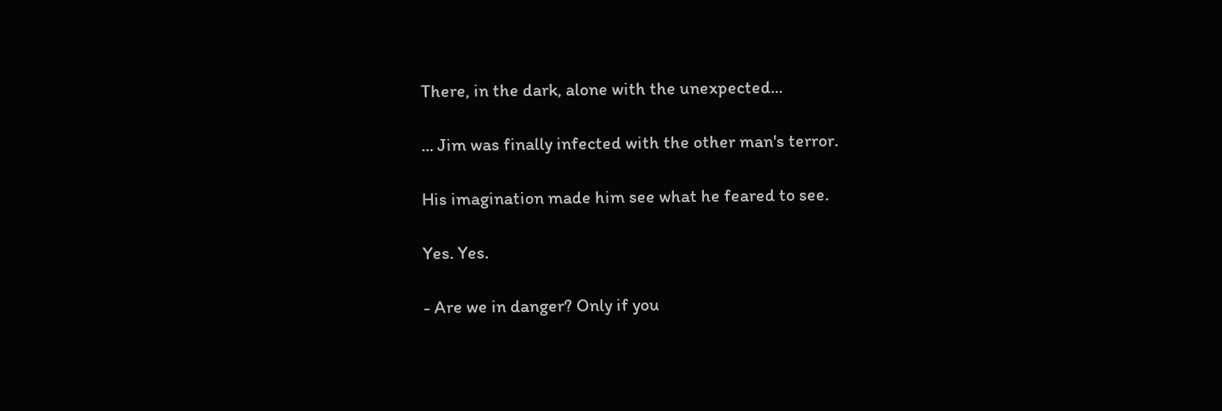There, in the dark, alone with the unexpected...

... Jim was finally infected with the other man's terror.

His imagination made him see what he feared to see.

Yes. Yes.

- Are we in danger? Only if you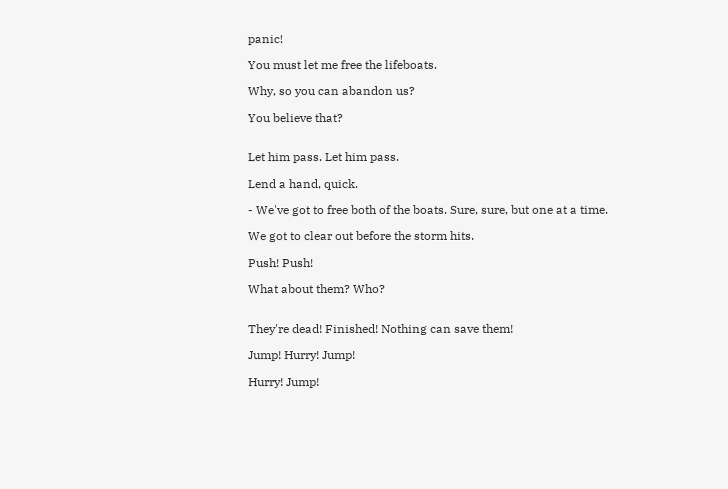panic!

You must let me free the lifeboats.

Why, so you can abandon us?

You believe that?


Let him pass. Let him pass.

Lend a hand, quick.

- We've got to free both of the boats. Sure, sure, but one at a time.

We got to clear out before the storm hits.

Push! Push!

What about them? Who?


They're dead! Finished! Nothing can save them!

Jump! Hurry! Jump!

Hurry! Jump!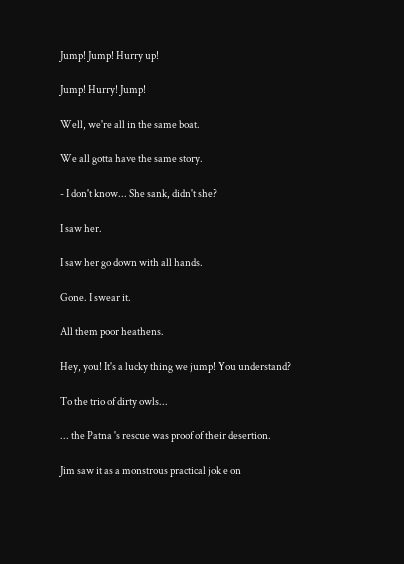Jump! Jump! Hurry up!

Jump! Hurry! Jump!

Well, we're all in the same boat.

We all gotta have the same story.

- I don't know... She sank, didn't she?

I saw her.

I saw her go down with all hands.

Gone. I swear it.

All them poor heathens.

Hey, you! It's a lucky thing we jump! You understand?

To the trio of dirty owls...

... the Patna 's rescue was proof of their desertion.

Jim saw it as a monstrous practical jok e on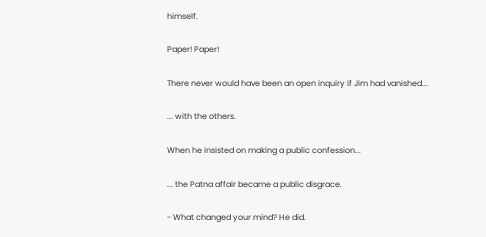himself.

Paper! Paper!

There never would have been an open inquiry if Jim had vanished...

... with the others.

When he insisted on making a public confession...

... the Patna affair became a public disgrace.

- What changed your mind? He did.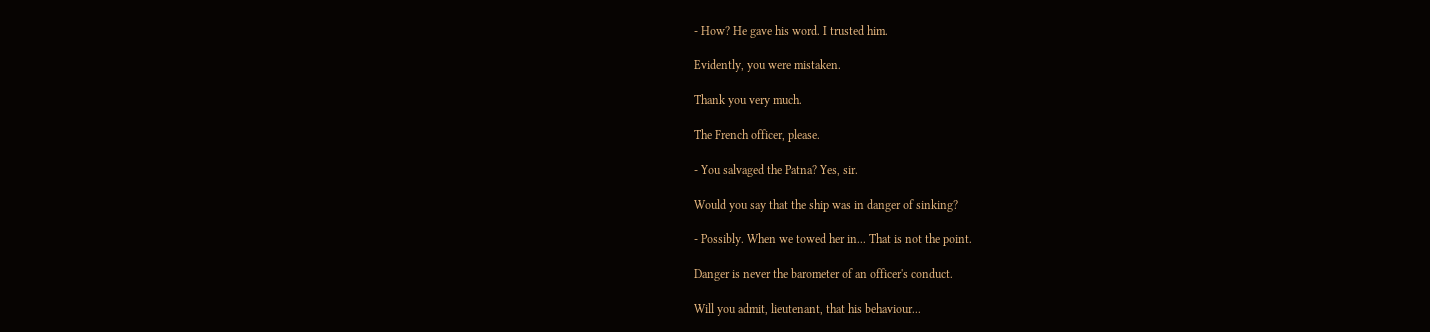- How? He gave his word. I trusted him.

Evidently, you were mistaken.

Thank you very much.

The French officer, please.

- You salvaged the Patna? Yes, sir.

Would you say that the ship was in danger of sinking?

- Possibly. When we towed her in... That is not the point.

Danger is never the barometer of an officer's conduct.

Will you admit, lieutenant, that his behaviour...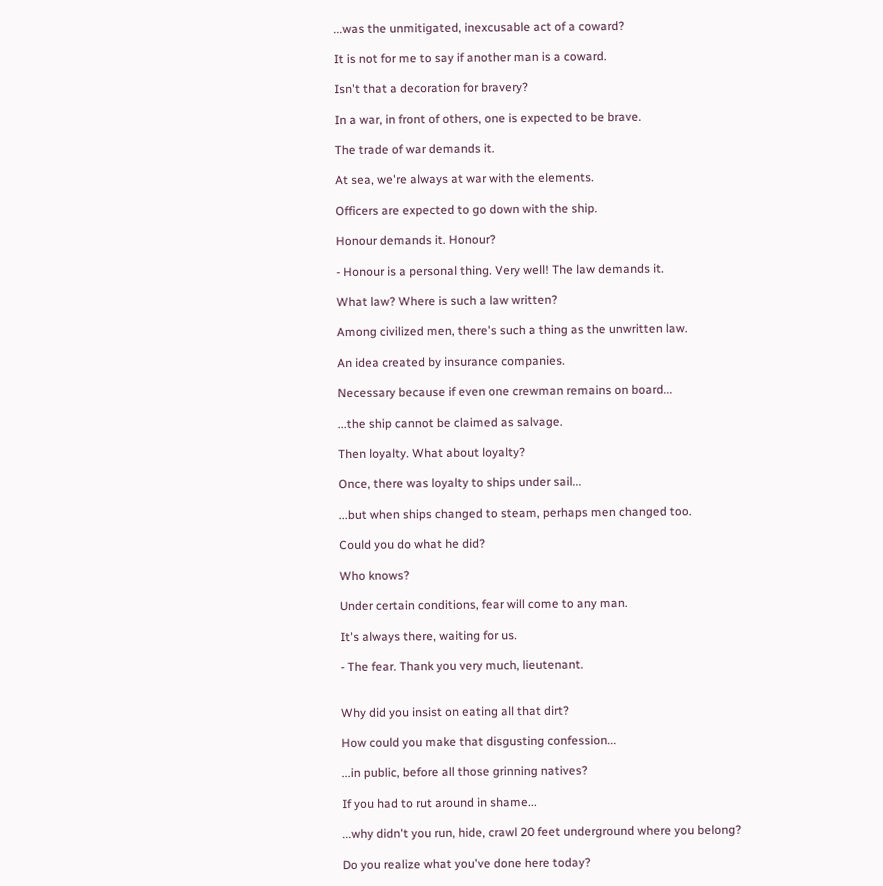...was the unmitigated, inexcusable act of a coward?

It is not for me to say if another man is a coward.

Isn't that a decoration for bravery?

In a war, in front of others, one is expected to be brave.

The trade of war demands it.

At sea, we're always at war with the elements.

Officers are expected to go down with the ship.

Honour demands it. Honour?

- Honour is a personal thing. Very well! The law demands it.

What law? Where is such a law written?

Among civilized men, there's such a thing as the unwritten law.

An idea created by insurance companies.

Necessary because if even one crewman remains on board...

...the ship cannot be claimed as salvage.

Then loyalty. What about loyalty?

Once, there was loyalty to ships under sail...

...but when ships changed to steam, perhaps men changed too.

Could you do what he did?

Who knows?

Under certain conditions, fear will come to any man.

It's always there, waiting for us.

- The fear. Thank you very much, lieutenant.


Why did you insist on eating all that dirt?

How could you make that disgusting confession...

...in public, before all those grinning natives?

If you had to rut around in shame...

...why didn't you run, hide, crawl 20 feet underground where you belong?

Do you realize what you've done here today?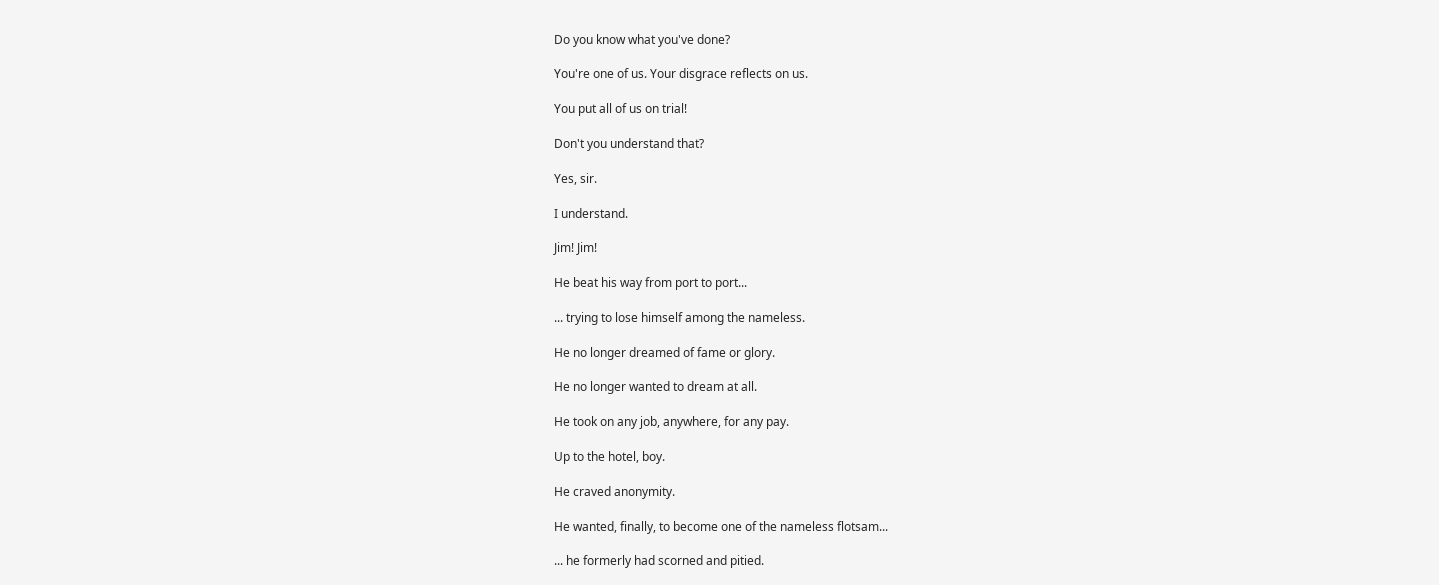Do you know what you've done?

You're one of us. Your disgrace reflects on us.

You put all of us on trial!

Don't you understand that?

Yes, sir.

I understand.

Jim! Jim!

He beat his way from port to port...

... trying to lose himself among the nameless.

He no longer dreamed of fame or glory.

He no longer wanted to dream at all.

He took on any job, anywhere, for any pay.

Up to the hotel, boy.

He craved anonymity.

He wanted, finally, to become one of the nameless flotsam...

... he formerly had scorned and pitied.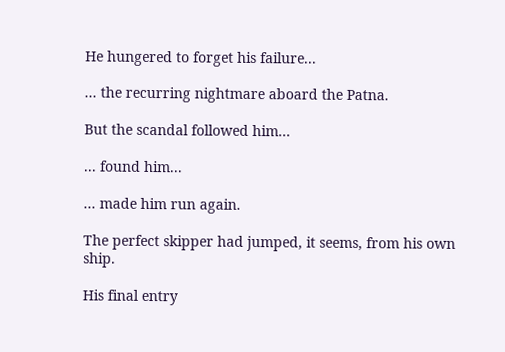He hungered to forget his failure...

... the recurring nightmare aboard the Patna.

But the scandal followed him...

... found him...

... made him run again.

The perfect skipper had jumped, it seems, from his own ship.

His final entry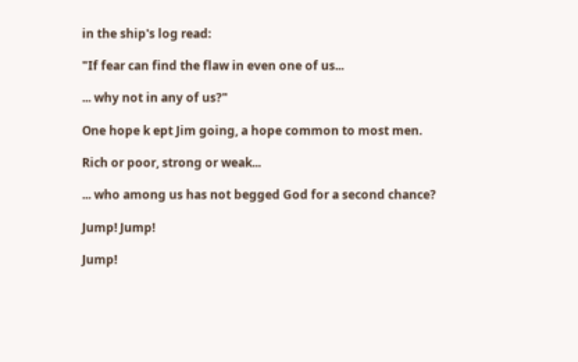in the ship's log read:

"If fear can find the flaw in even one of us...

... why not in any of us?"

One hope k ept Jim going, a hope common to most men.

Rich or poor, strong or weak...

... who among us has not begged God for a second chance?

Jump! Jump!

Jump!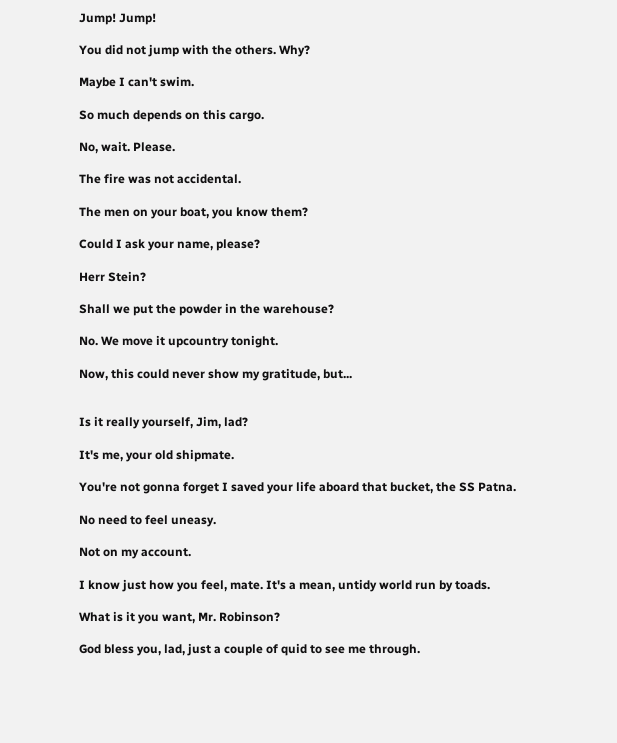Jump! Jump!

You did not jump with the others. Why?

Maybe I can't swim.

So much depends on this cargo.

No, wait. Please.

The fire was not accidental.

The men on your boat, you know them?

Could I ask your name, please?

Herr Stein?

Shall we put the powder in the warehouse?

No. We move it upcountry tonight.

Now, this could never show my gratitude, but...


Is it really yourself, Jim, lad?

It's me, your old shipmate.

You're not gonna forget I saved your life aboard that bucket, the SS Patna.

No need to feel uneasy.

Not on my account.

I know just how you feel, mate. It's a mean, untidy world run by toads.

What is it you want, Mr. Robinson?

God bless you, lad, just a couple of quid to see me through.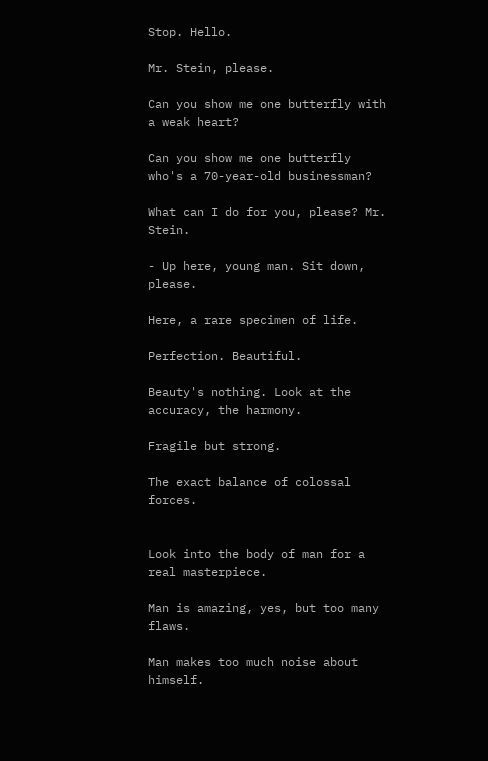Stop. Hello.

Mr. Stein, please.

Can you show me one butterfly with a weak heart?

Can you show me one butterfly who's a 70-year-old businessman?

What can I do for you, please? Mr. Stein.

- Up here, young man. Sit down, please.

Here, a rare specimen of life.

Perfection. Beautiful.

Beauty's nothing. Look at the accuracy, the harmony.

Fragile but strong.

The exact balance of colossal forces.


Look into the body of man for a real masterpiece.

Man is amazing, yes, but too many flaws.

Man makes too much noise about himself.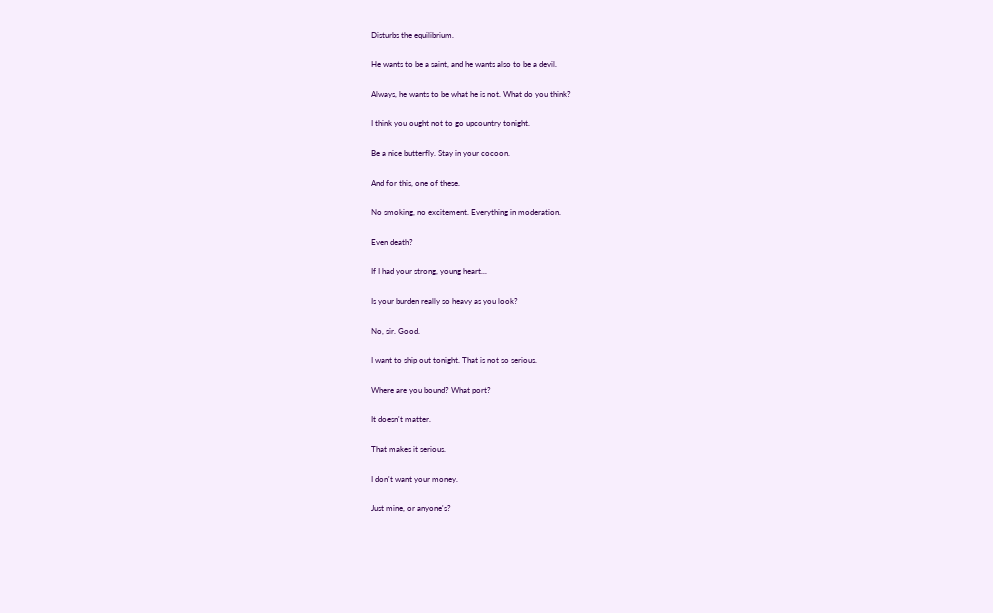Disturbs the equilibrium.

He wants to be a saint, and he wants also to be a devil.

Always, he wants to be what he is not. What do you think?

I think you ought not to go upcountry tonight.

Be a nice butterfly. Stay in your cocoon.

And for this, one of these.

No smoking, no excitement. Everything in moderation.

Even death?

If I had your strong, young heart...

Is your burden really so heavy as you look?

No, sir. Good.

I want to ship out tonight. That is not so serious.

Where are you bound? What port?

It doesn't matter.

That makes it serious.

I don't want your money.

Just mine, or anyone's?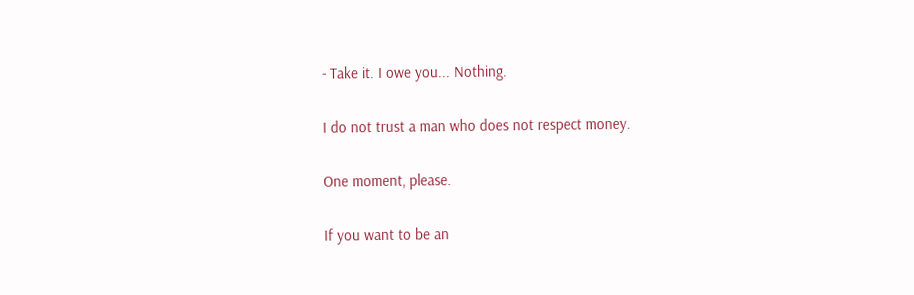- Take it. I owe you... Nothing.

I do not trust a man who does not respect money.

One moment, please.

If you want to be an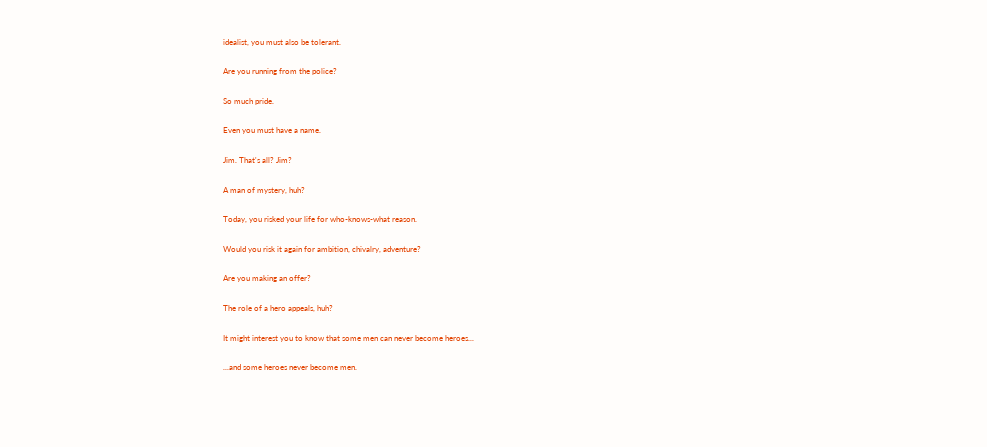idealist, you must also be tolerant.

Are you running from the police?

So much pride.

Even you must have a name.

Jim. That's all? Jim?

A man of mystery, huh?

Today, you risked your life for who-knows-what reason.

Would you risk it again for ambition, chivalry, adventure?

Are you making an offer?

The role of a hero appeals, huh?

It might interest you to know that some men can never become heroes...

...and some heroes never become men.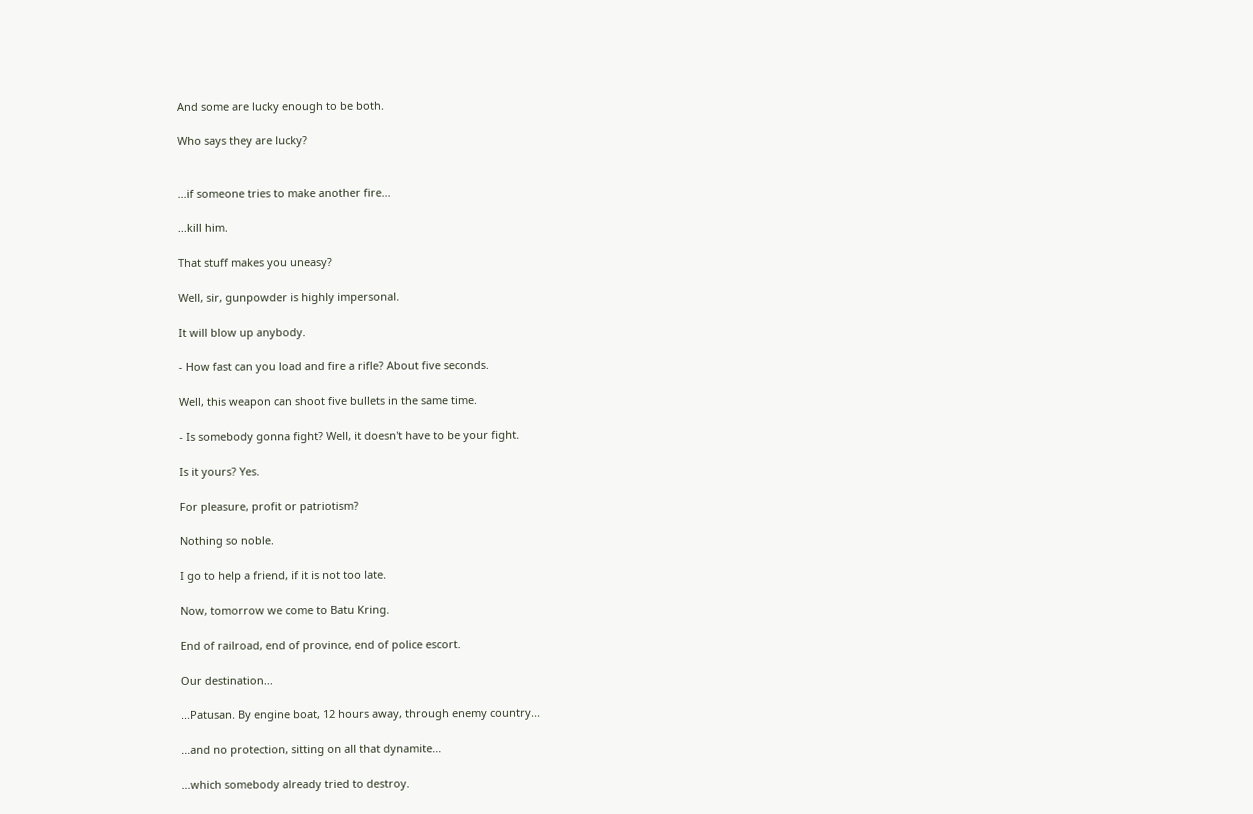And some are lucky enough to be both.

Who says they are lucky?


...if someone tries to make another fire...

...kill him.

That stuff makes you uneasy?

Well, sir, gunpowder is highly impersonal.

It will blow up anybody.

- How fast can you load and fire a rifle? About five seconds.

Well, this weapon can shoot five bullets in the same time.

- Is somebody gonna fight? Well, it doesn't have to be your fight.

Is it yours? Yes.

For pleasure, profit or patriotism?

Nothing so noble.

I go to help a friend, if it is not too late.

Now, tomorrow we come to Batu Kring.

End of railroad, end of province, end of police escort.

Our destination...

...Patusan. By engine boat, 12 hours away, through enemy country...

...and no protection, sitting on all that dynamite...

...which somebody already tried to destroy.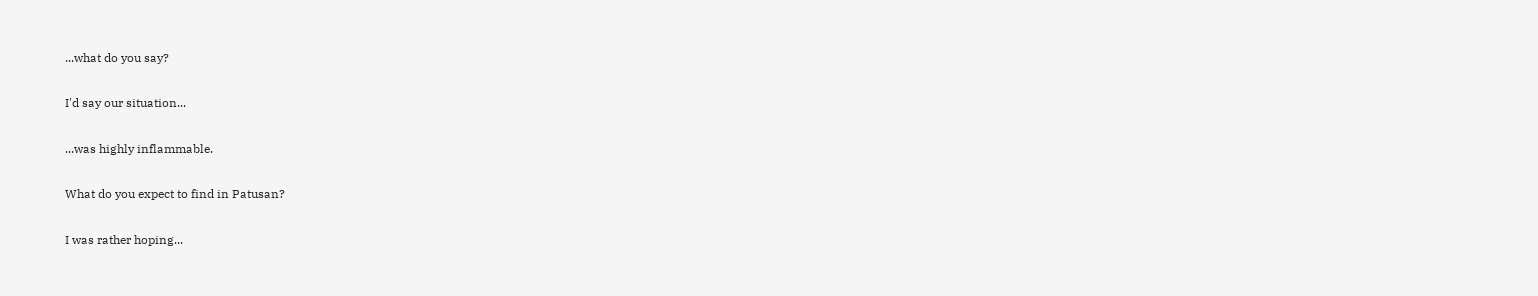...what do you say?

I'd say our situation...

...was highly inflammable.

What do you expect to find in Patusan?

I was rather hoping...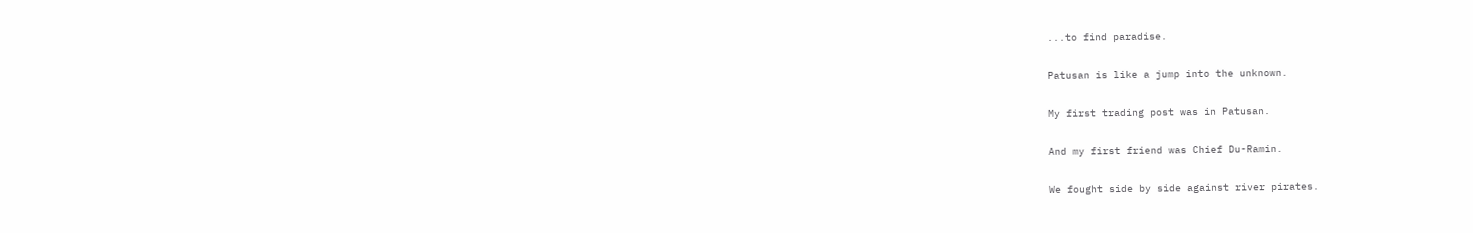...to find paradise.

Patusan is like a jump into the unknown.

My first trading post was in Patusan.

And my first friend was Chief Du-Ramin.

We fought side by side against river pirates.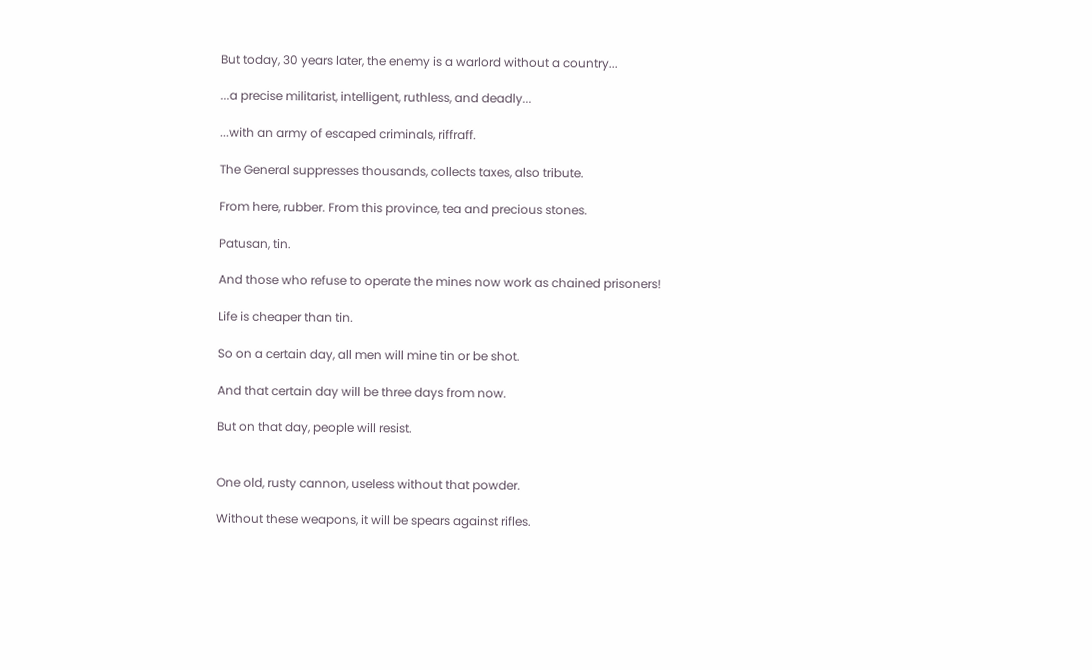But today, 30 years later, the enemy is a warlord without a country...

...a precise militarist, intelligent, ruthless, and deadly...

...with an army of escaped criminals, riffraff.

The General suppresses thousands, collects taxes, also tribute.

From here, rubber. From this province, tea and precious stones.

Patusan, tin.

And those who refuse to operate the mines now work as chained prisoners!

Life is cheaper than tin.

So on a certain day, all men will mine tin or be shot.

And that certain day will be three days from now.

But on that day, people will resist.


One old, rusty cannon, useless without that powder.

Without these weapons, it will be spears against rifles.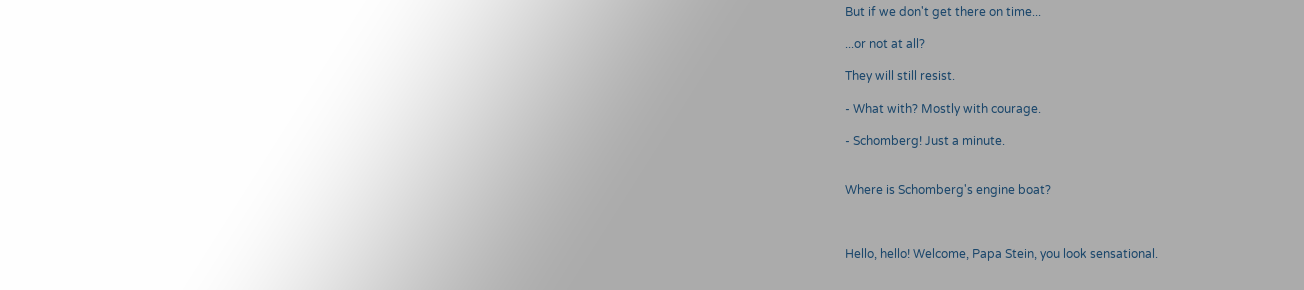But if we don't get there on time...

...or not at all?

They will still resist.

- What with? Mostly with courage.

- Schomberg! Just a minute.


Where is Schomberg's engine boat?



Hello, hello! Welcome, Papa Stein, you look sensational.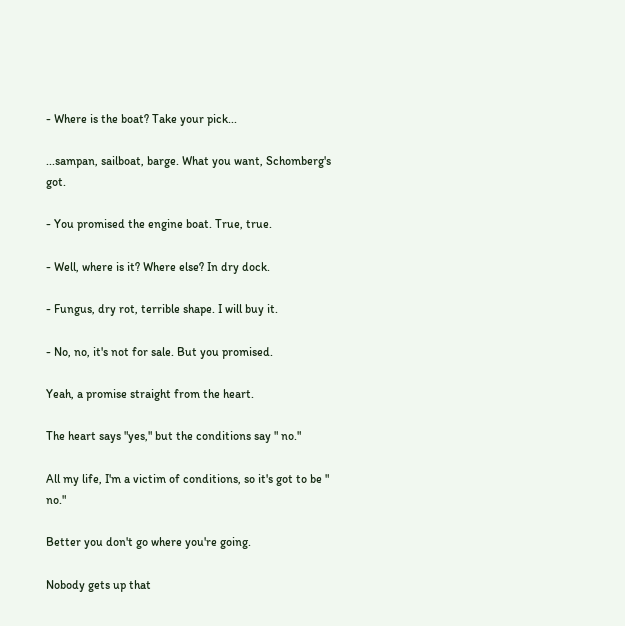- Where is the boat? Take your pick...

...sampan, sailboat, barge. What you want, Schomberg's got.

- You promised the engine boat. True, true.

- Well, where is it? Where else? In dry dock.

- Fungus, dry rot, terrible shape. I will buy it.

- No, no, it's not for sale. But you promised.

Yeah, a promise straight from the heart.

The heart says "yes," but the conditions say " no."

All my life, I'm a victim of conditions, so it's got to be " no."

Better you don't go where you're going.

Nobody gets up that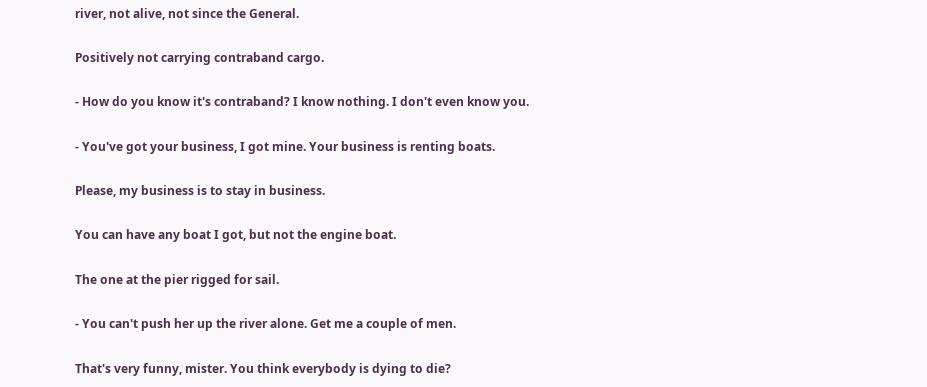river, not alive, not since the General.

Positively not carrying contraband cargo.

- How do you know it's contraband? I know nothing. I don't even know you.

- You've got your business, I got mine. Your business is renting boats.

Please, my business is to stay in business.

You can have any boat I got, but not the engine boat.

The one at the pier rigged for sail.

- You can't push her up the river alone. Get me a couple of men.

That's very funny, mister. You think everybody is dying to die?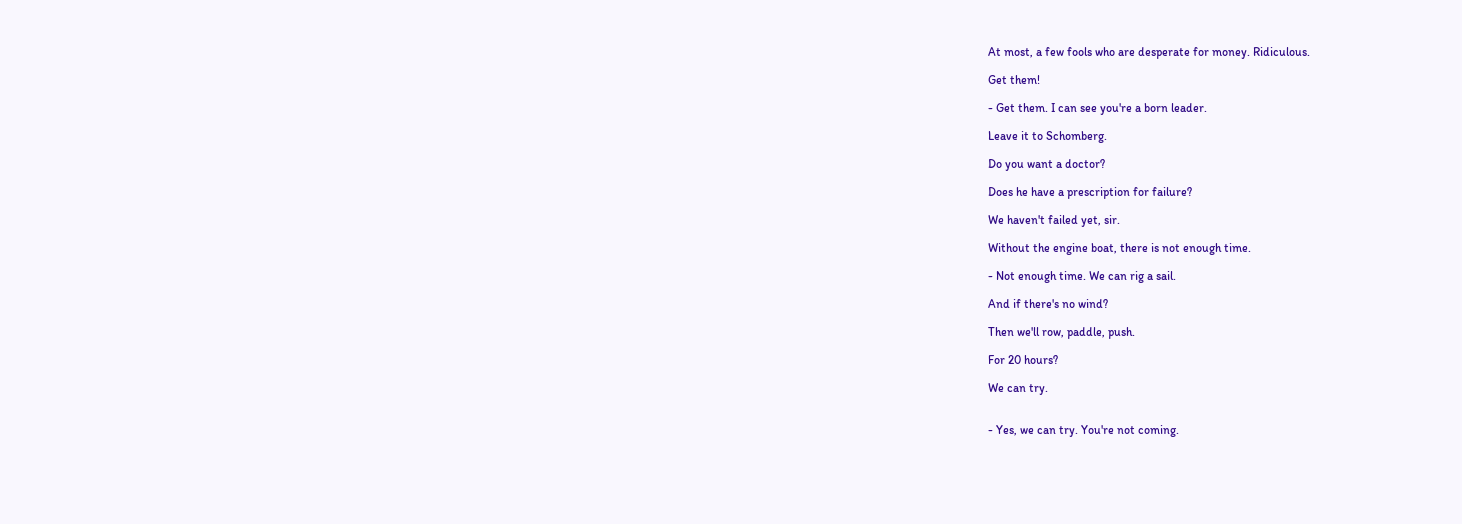At most, a few fools who are desperate for money. Ridiculous.

Get them!

- Get them. I can see you're a born leader.

Leave it to Schomberg.

Do you want a doctor?

Does he have a prescription for failure?

We haven't failed yet, sir.

Without the engine boat, there is not enough time.

- Not enough time. We can rig a sail.

And if there's no wind?

Then we'll row, paddle, push.

For 20 hours?

We can try.


- Yes, we can try. You're not coming.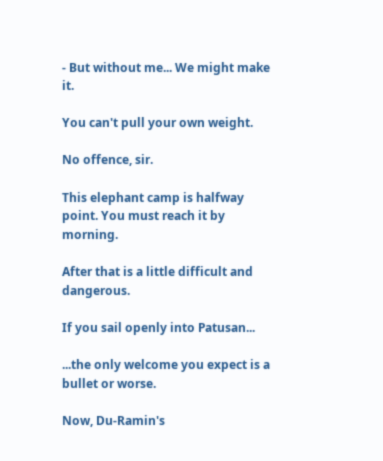- But without me... We might make it.

You can't pull your own weight.

No offence, sir.

This elephant camp is halfway point. You must reach it by morning.

After that is a little difficult and dangerous.

If you sail openly into Patusan...

...the only welcome you expect is a bullet or worse.

Now, Du-Ramin's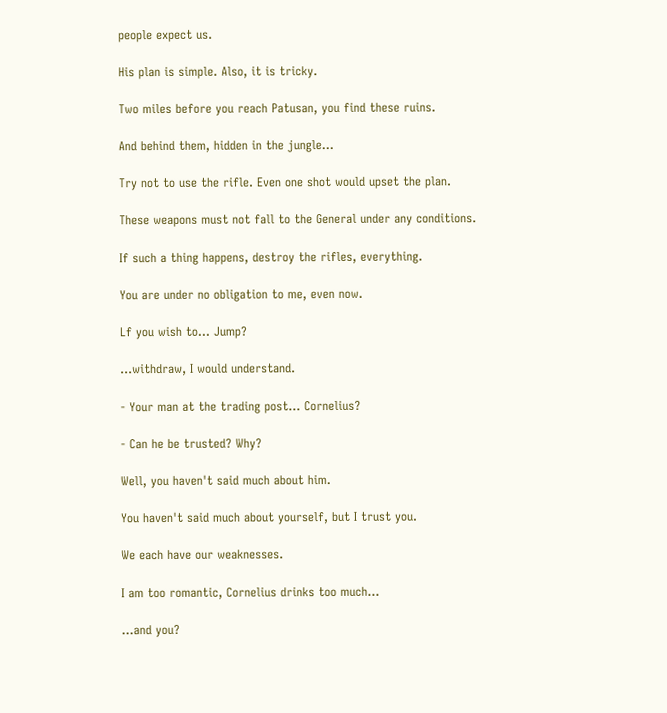people expect us.

His plan is simple. Also, it is tricky.

Two miles before you reach Patusan, you find these ruins.

And behind them, hidden in the jungle...

Try not to use the rifle. Even one shot would upset the plan.

These weapons must not fall to the General under any conditions.

If such a thing happens, destroy the rifles, everything.

You are under no obligation to me, even now.

Lf you wish to... Jump?

...withdraw, I would understand.

- Your man at the trading post... Cornelius?

- Can he be trusted? Why?

Well, you haven't said much about him.

You haven't said much about yourself, but I trust you.

We each have our weaknesses.

I am too romantic, Cornelius drinks too much...

...and you?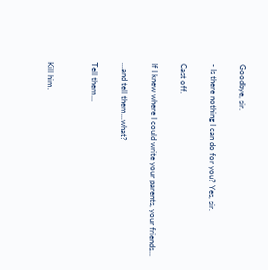Goodbye, sir.

- Is there nothing I can do for you? Yes, sir.

Cast off.

If I knew where I could write your parents, your friends...

...and tell them...what?

Tell them...


Kill him.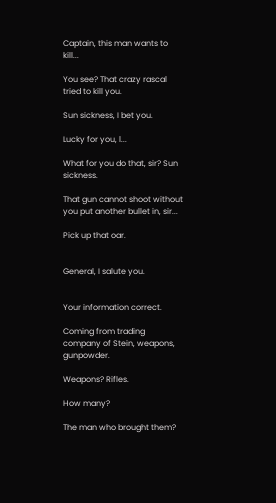Captain, this man wants to kill...

You see? That crazy rascal tried to kill you.

Sun sickness, I bet you.

Lucky for you, l...

What for you do that, sir? Sun sickness.

That gun cannot shoot without you put another bullet in, sir...

Pick up that oar.


General, I salute you.


Your information correct.

Coming from trading company of Stein, weapons, gunpowder.

Weapons? Rifles.

How many?

The man who brought them?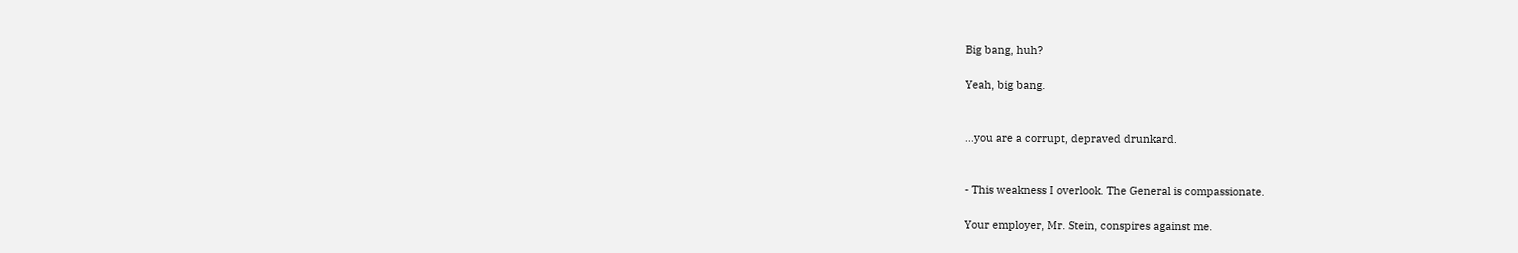Big bang, huh?

Yeah, big bang.


...you are a corrupt, depraved drunkard.


- This weakness I overlook. The General is compassionate.

Your employer, Mr. Stein, conspires against me.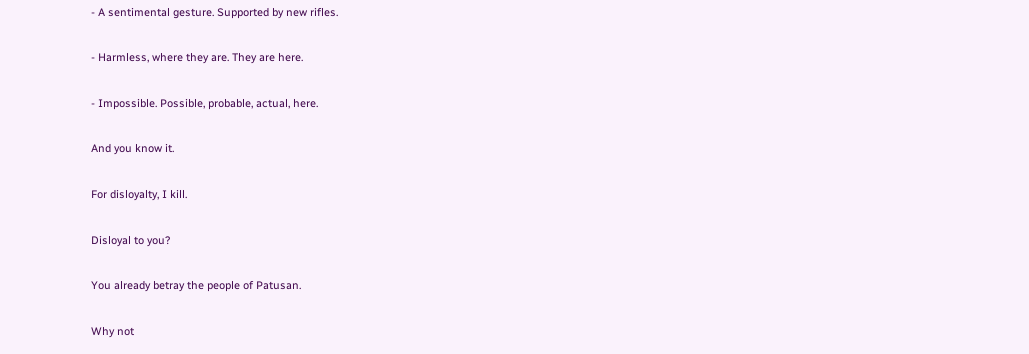- A sentimental gesture. Supported by new rifles.

- Harmless, where they are. They are here.

- Impossible. Possible, probable, actual, here.

And you know it.

For disloyalty, I kill.

Disloyal to you?

You already betray the people of Patusan.

Why not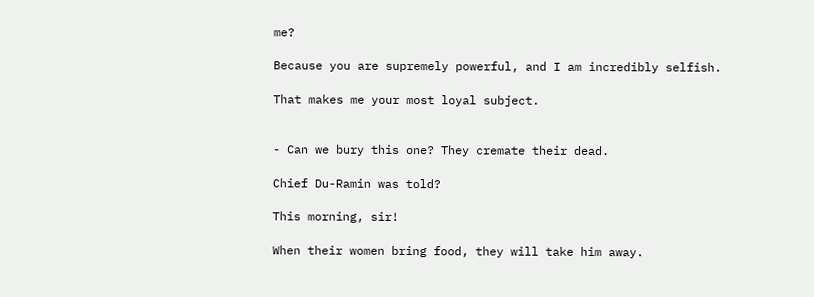me?

Because you are supremely powerful, and I am incredibly selfish.

That makes me your most loyal subject.


- Can we bury this one? They cremate their dead.

Chief Du-Ramin was told?

This morning, sir!

When their women bring food, they will take him away.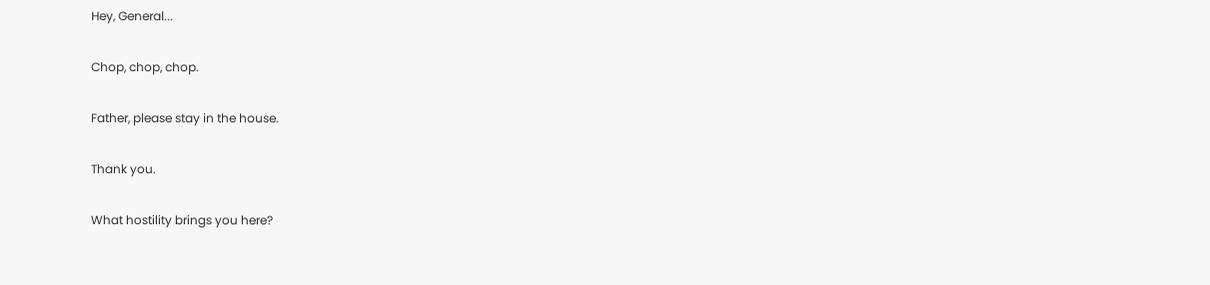Hey, General...

Chop, chop, chop.

Father, please stay in the house.

Thank you.

What hostility brings you here?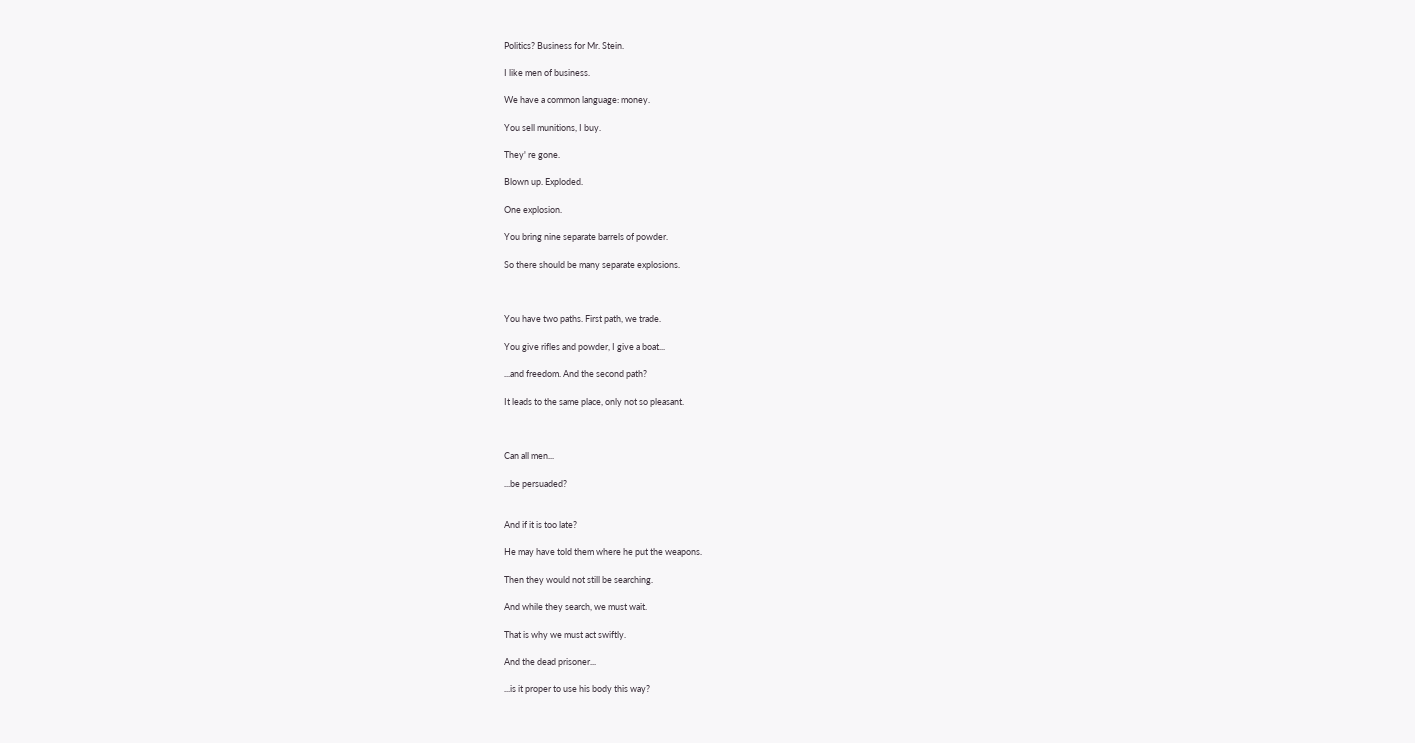Politics? Business for Mr. Stein.

I like men of business.

We have a common language: money.

You sell munitions, I buy.

They' re gone.

Blown up. Exploded.

One explosion.

You bring nine separate barrels of powder.

So there should be many separate explosions.



You have two paths. First path, we trade.

You give rifles and powder, I give a boat...

...and freedom. And the second path?

It leads to the same place, only not so pleasant.



Can all men...

...be persuaded?


And if it is too late?

He may have told them where he put the weapons.

Then they would not still be searching.

And while they search, we must wait.

That is why we must act swiftly.

And the dead prisoner...

...is it proper to use his body this way?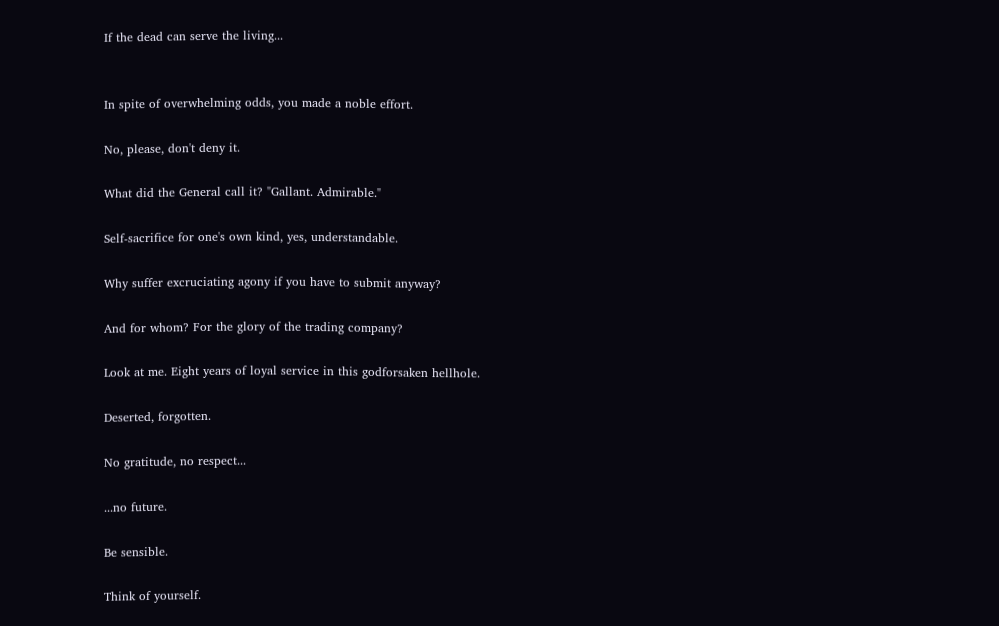If the dead can serve the living...


In spite of overwhelming odds, you made a noble effort.

No, please, don't deny it.

What did the General call it? "Gallant. Admirable."

Self-sacrifice for one's own kind, yes, understandable.

Why suffer excruciating agony if you have to submit anyway?

And for whom? For the glory of the trading company?

Look at me. Eight years of loyal service in this godforsaken hellhole.

Deserted, forgotten.

No gratitude, no respect...

...no future.

Be sensible.

Think of yourself.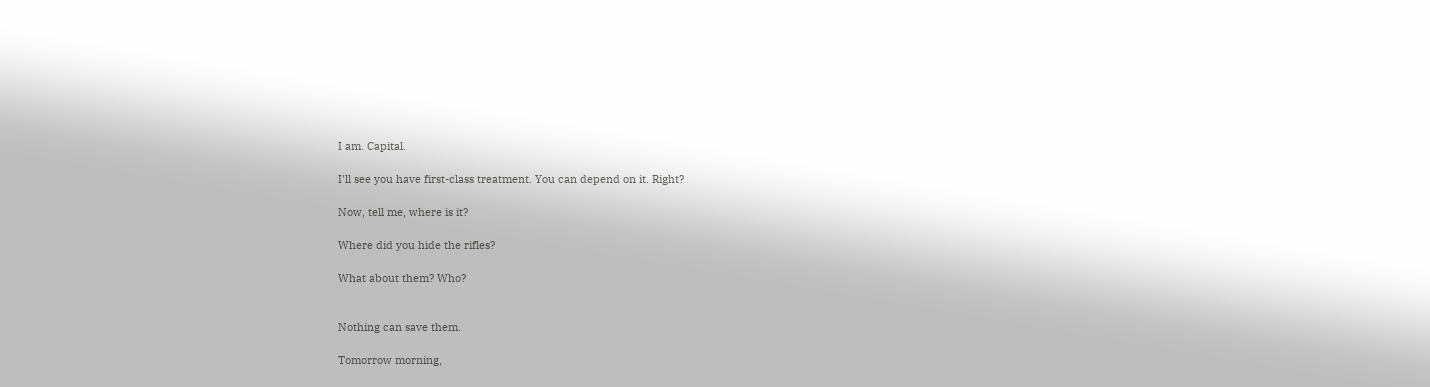I am. Capital.

I'll see you have first-class treatment. You can depend on it. Right?

Now, tell me, where is it?

Where did you hide the rifles?

What about them? Who?


Nothing can save them.

Tomorrow morning,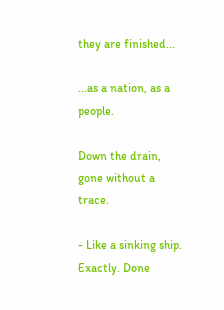they are finished...

...as a nation, as a people.

Down the drain, gone without a trace.

- Like a sinking ship. Exactly. Done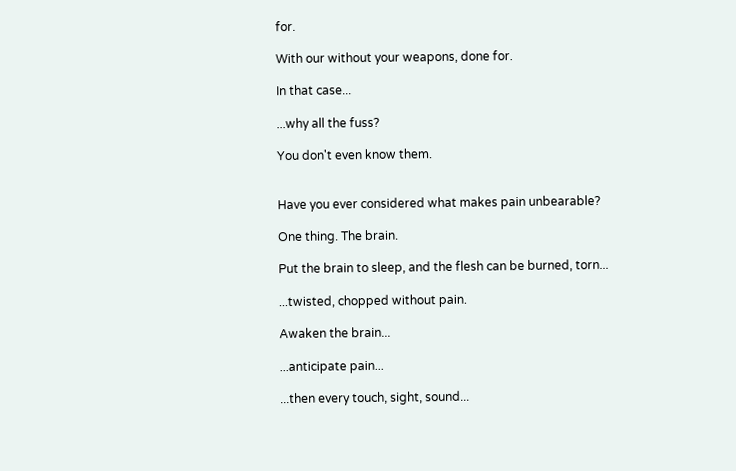for.

With our without your weapons, done for.

In that case...

...why all the fuss?

You don't even know them.


Have you ever considered what makes pain unbearable?

One thing. The brain.

Put the brain to sleep, and the flesh can be burned, torn...

...twisted, chopped without pain.

Awaken the brain...

...anticipate pain...

...then every touch, sight, sound...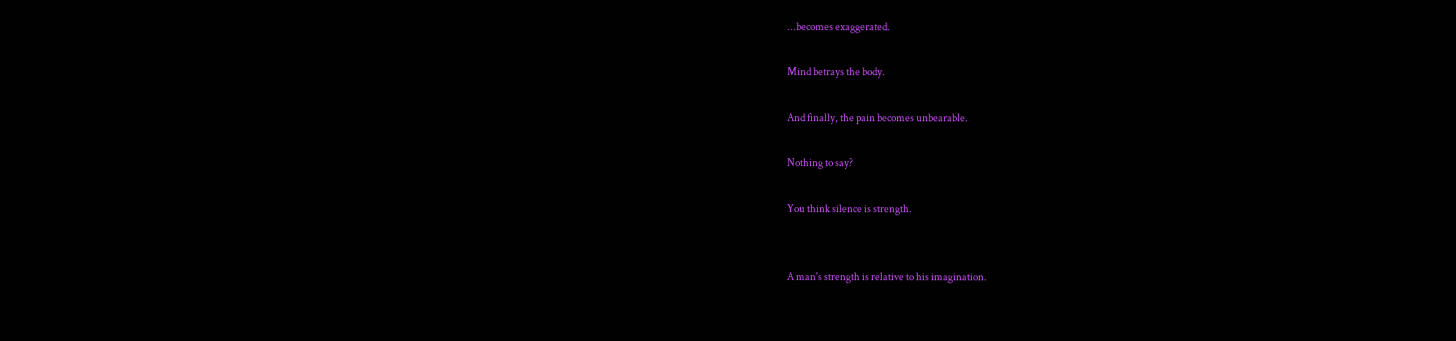...becomes exaggerated.

Mind betrays the body.

And finally, the pain becomes unbearable.

Nothing to say?

You think silence is strength.


A man's strength is relative to his imagination.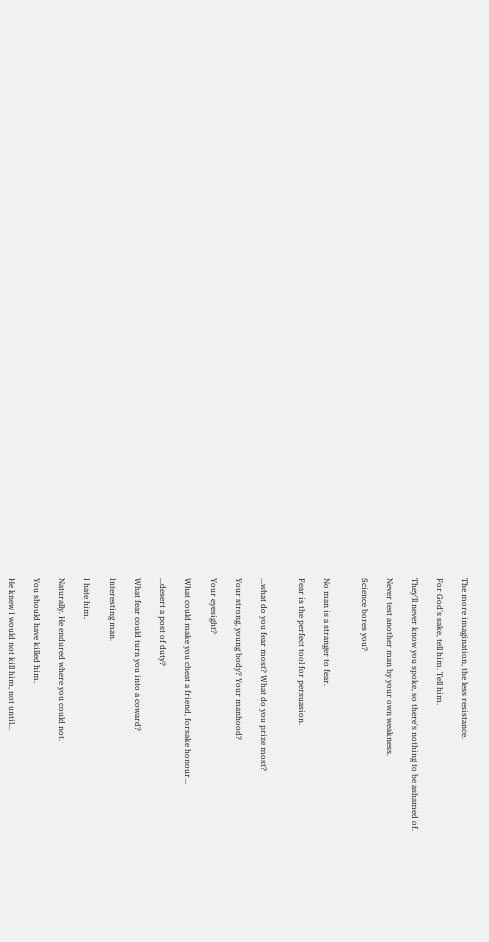The more imagination, the less resistance.

For God's sake, tell him. Tell him.

They'll never know you spoke, so there's nothing to be ashamed of.

Never test another man by your own weakness.

Science bores you?


No man is a stranger to fear.

Fear is the perfect tool for persuasion.


...what do you fear most? What do you prize most?

Your strong, young body? Your manhood?

Your eyesight?

What could make you cheat a friend, forsake honour...

...desert a post of duty?

What fear could turn you into a coward?

Interesting man.

I hate him.

Naturally. He endured where you could not.

You should have killed him.

He knew I would not kill him, not until...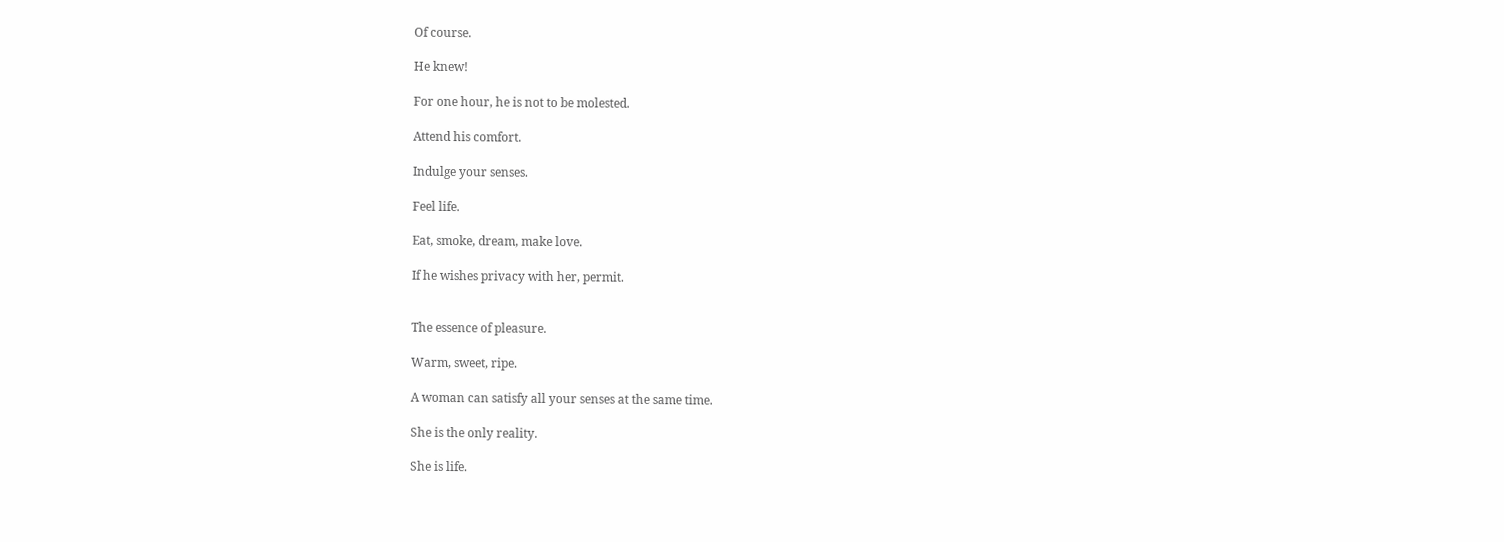Of course.

He knew!

For one hour, he is not to be molested.

Attend his comfort.

Indulge your senses.

Feel life.

Eat, smoke, dream, make love.

If he wishes privacy with her, permit.


The essence of pleasure.

Warm, sweet, ripe.

A woman can satisfy all your senses at the same time.

She is the only reality.

She is life.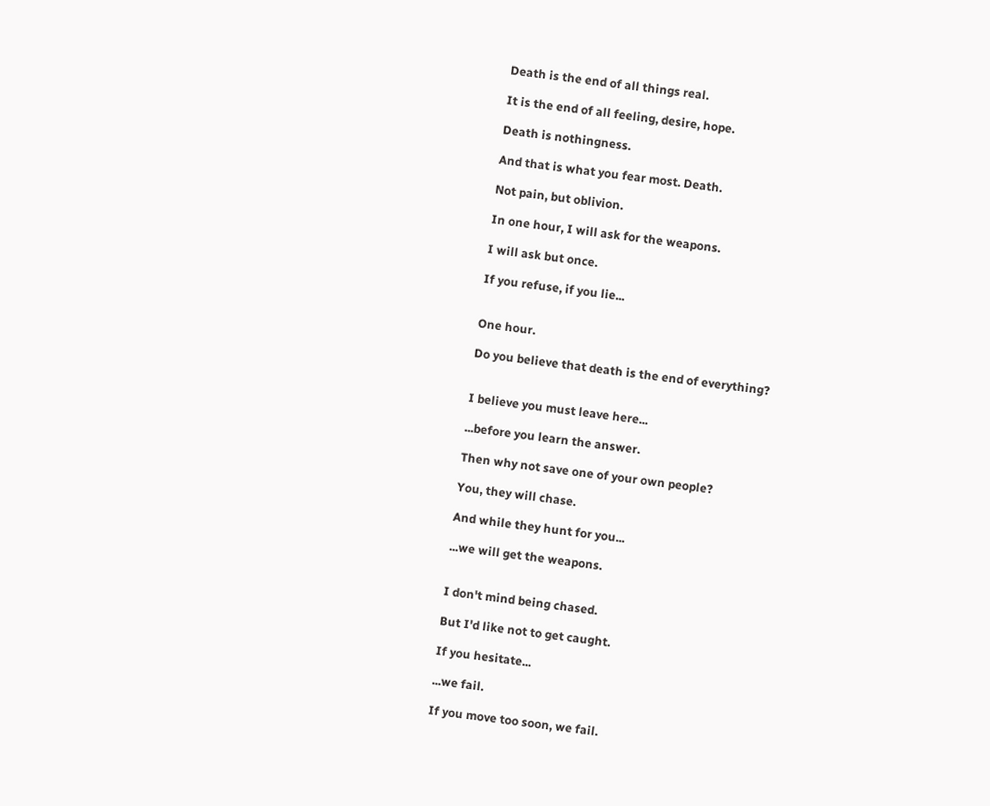Death is the end of all things real.

It is the end of all feeling, desire, hope.

Death is nothingness.

And that is what you fear most. Death.

Not pain, but oblivion.

In one hour, I will ask for the weapons.

I will ask but once.

If you refuse, if you lie...


One hour.

Do you believe that death is the end of everything?


I believe you must leave here...

...before you learn the answer.

Then why not save one of your own people?

You, they will chase.

And while they hunt for you...

...we will get the weapons.


I don't mind being chased.

But I'd like not to get caught.

If you hesitate...

...we fail.

If you move too soon, we fail.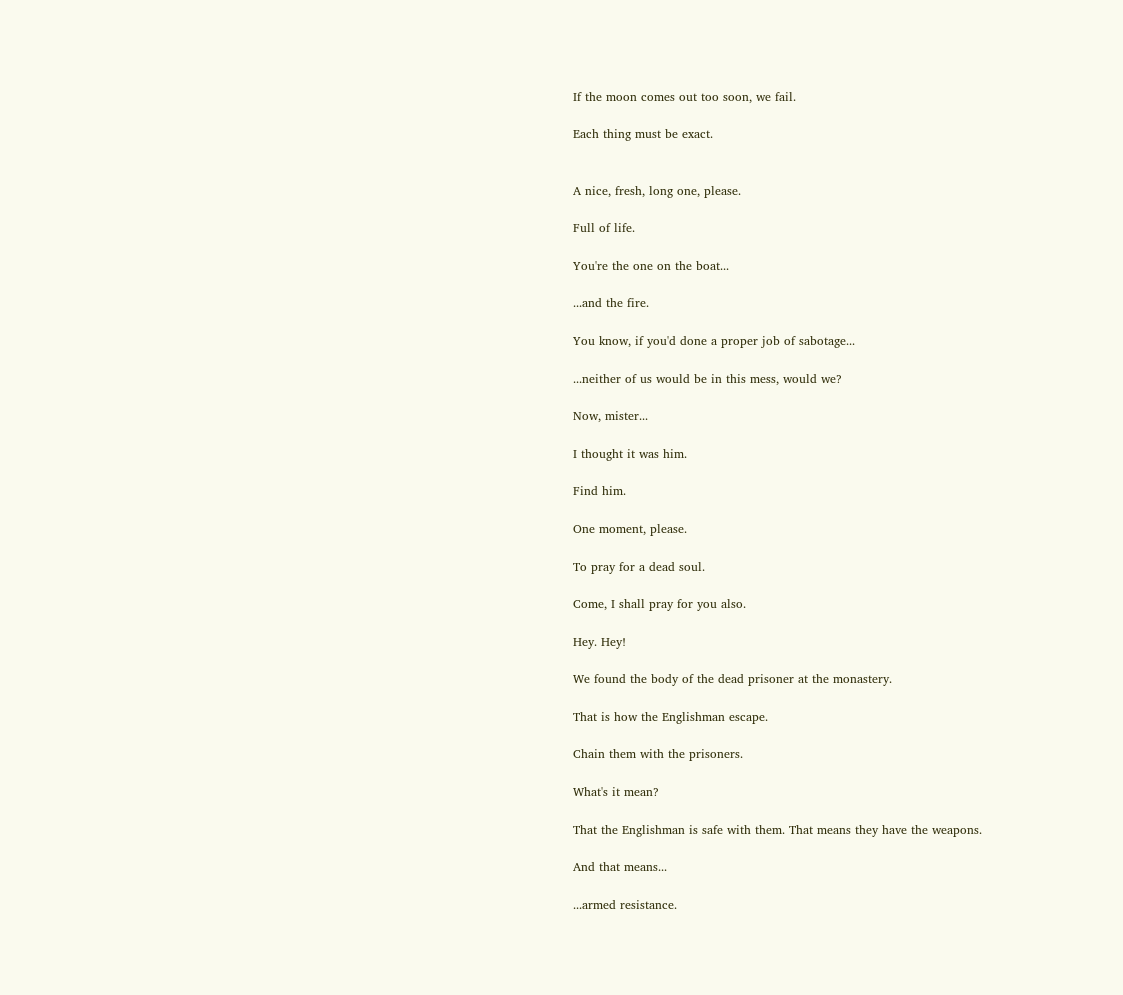If the moon comes out too soon, we fail.

Each thing must be exact.


A nice, fresh, long one, please.

Full of life.

You're the one on the boat...

...and the fire.

You know, if you'd done a proper job of sabotage...

...neither of us would be in this mess, would we?

Now, mister...

I thought it was him.

Find him.

One moment, please.

To pray for a dead soul.

Come, I shall pray for you also.

Hey. Hey!

We found the body of the dead prisoner at the monastery.

That is how the Englishman escape.

Chain them with the prisoners.

What's it mean?

That the Englishman is safe with them. That means they have the weapons.

And that means...

...armed resistance.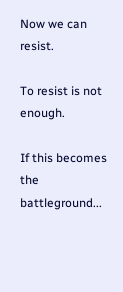Now we can resist.

To resist is not enough.

If this becomes the battleground...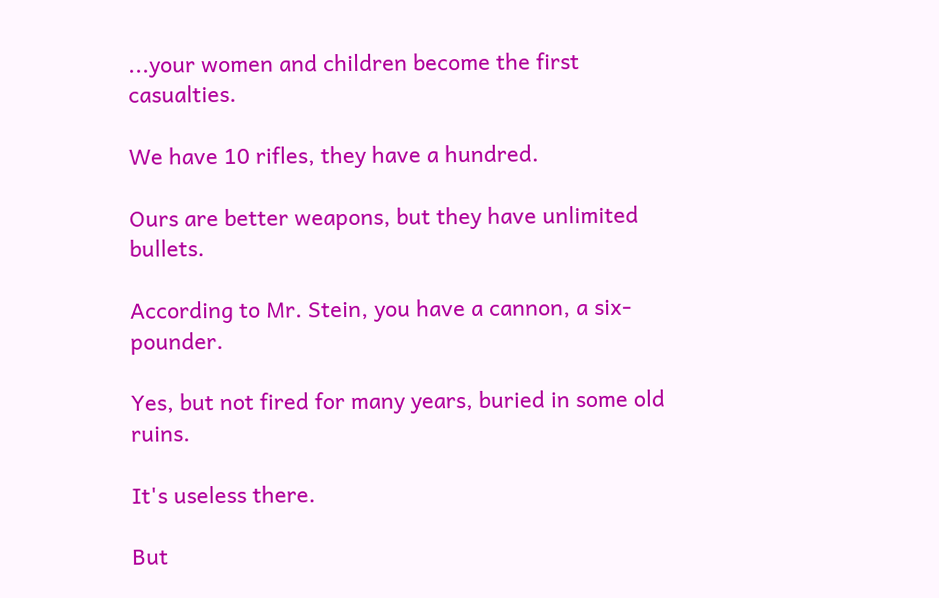...your women and children become the first casualties.

We have 10 rifles, they have a hundred.

Ours are better weapons, but they have unlimited bullets.

According to Mr. Stein, you have a cannon, a six-pounder.

Yes, but not fired for many years, buried in some old ruins.

It's useless there.

But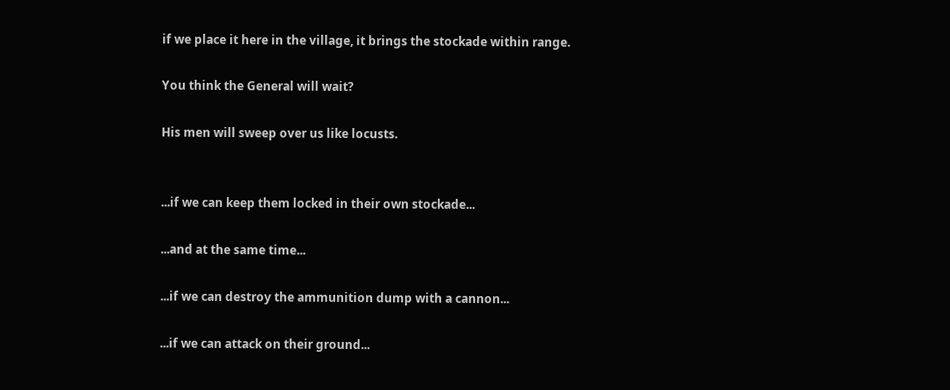if we place it here in the village, it brings the stockade within range.

You think the General will wait?

His men will sweep over us like locusts.


...if we can keep them locked in their own stockade...

...and at the same time...

...if we can destroy the ammunition dump with a cannon...

...if we can attack on their ground...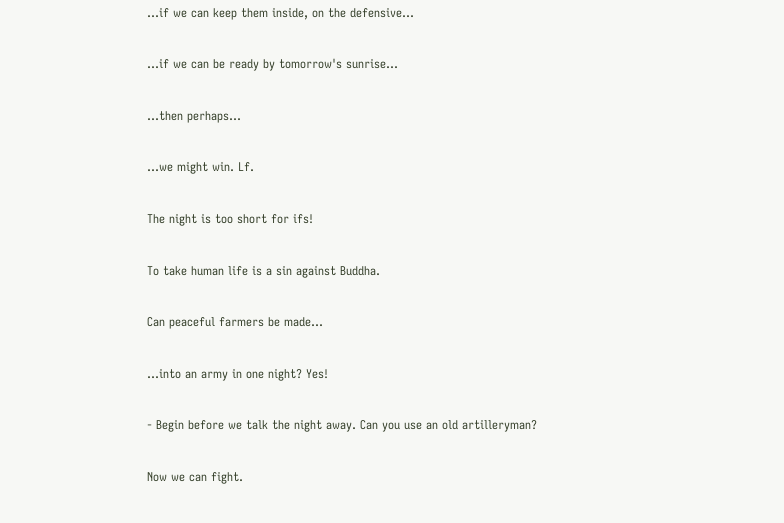...if we can keep them inside, on the defensive...

...if we can be ready by tomorrow's sunrise...

...then perhaps...

...we might win. Lf.

The night is too short for ifs!

To take human life is a sin against Buddha.

Can peaceful farmers be made...

...into an army in one night? Yes!

- Begin before we talk the night away. Can you use an old artilleryman?

Now we can fight.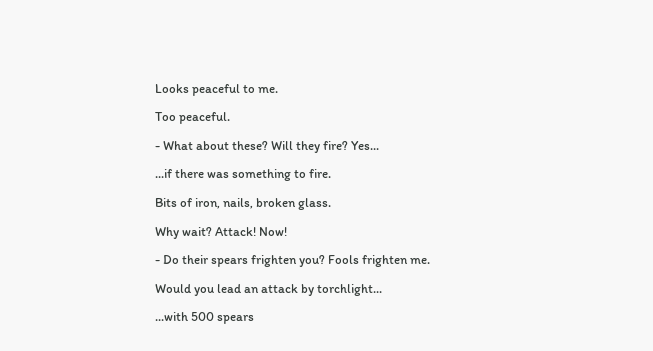Looks peaceful to me.

Too peaceful.

- What about these? Will they fire? Yes...

...if there was something to fire.

Bits of iron, nails, broken glass.

Why wait? Attack! Now!

- Do their spears frighten you? Fools frighten me.

Would you lead an attack by torchlight...

...with 500 spears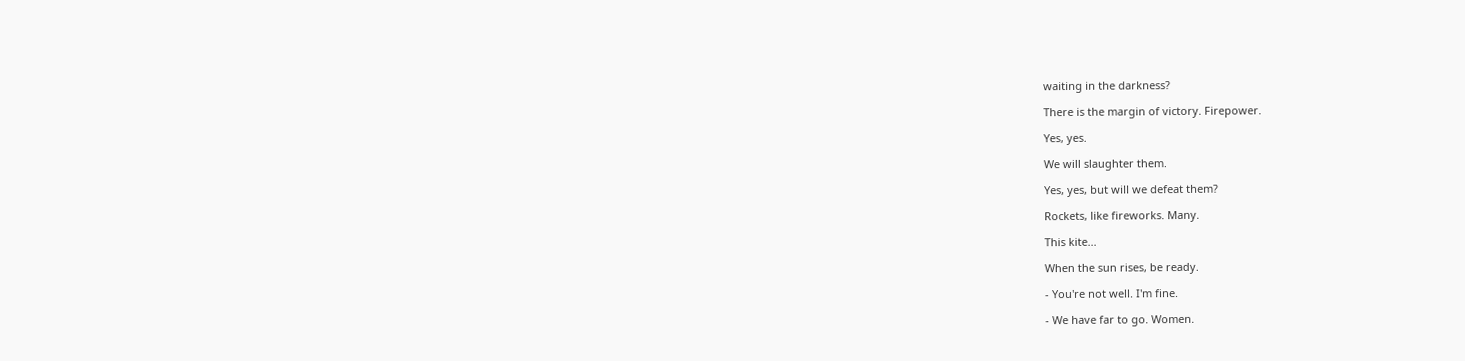waiting in the darkness?

There is the margin of victory. Firepower.

Yes, yes.

We will slaughter them.

Yes, yes, but will we defeat them?

Rockets, like fireworks. Many.

This kite...

When the sun rises, be ready.

- You're not well. I'm fine.

- We have far to go. Women.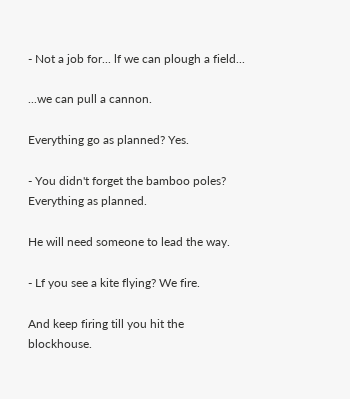- Not a job for... lf we can plough a field...

...we can pull a cannon.

Everything go as planned? Yes.

- You didn't forget the bamboo poles? Everything as planned.

He will need someone to lead the way.

- Lf you see a kite flying? We fire.

And keep firing till you hit the blockhouse.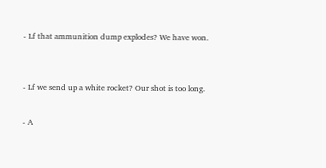- Lf that ammunition dump explodes? We have won.


- Lf we send up a white rocket? Our shot is too long.

- A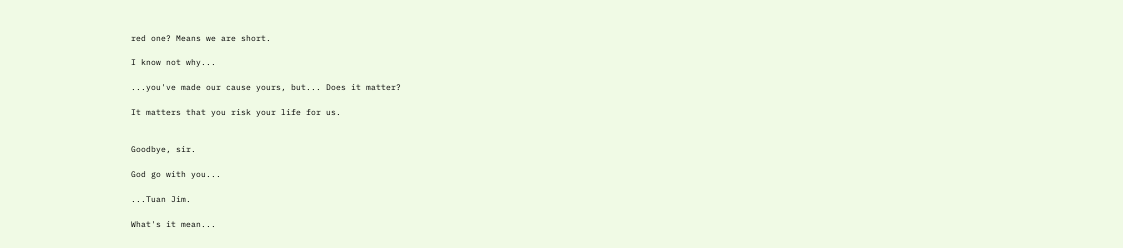red one? Means we are short.

I know not why...

...you've made our cause yours, but... Does it matter?

It matters that you risk your life for us.


Goodbye, sir.

God go with you...

...Tuan Jim.

What's it mean...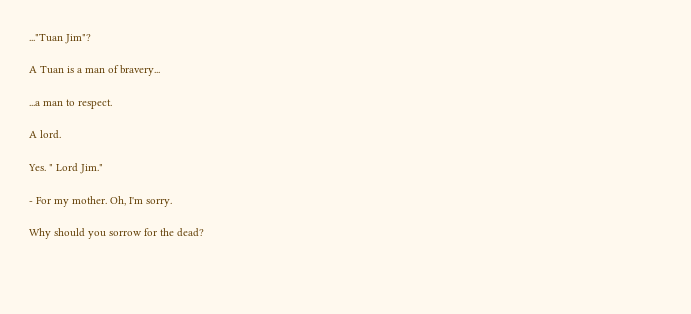..."Tuan Jim"?

A Tuan is a man of bravery...

...a man to respect.

A lord.

Yes. " Lord Jim."

- For my mother. Oh, I'm sorry.

Why should you sorrow for the dead?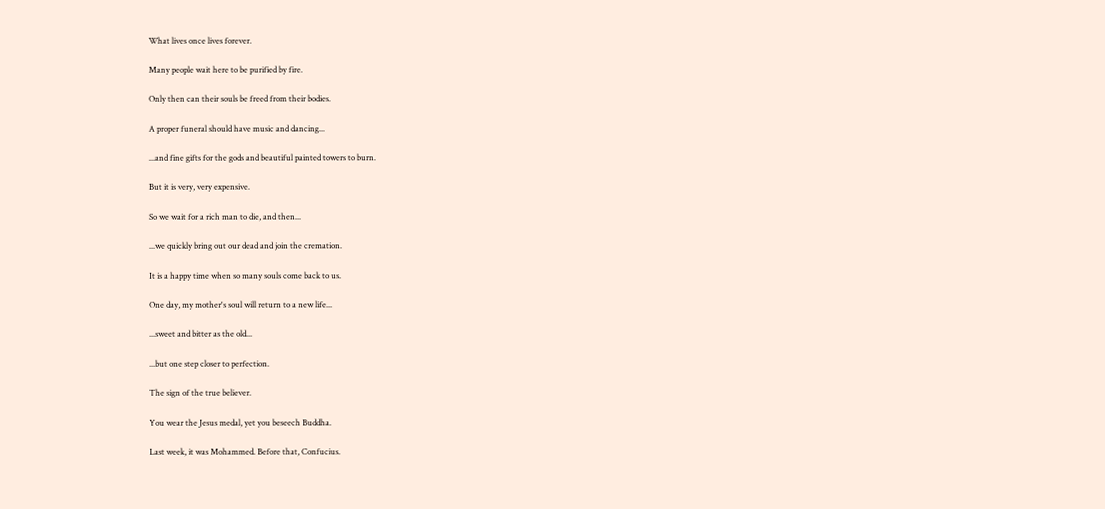What lives once lives forever.

Many people wait here to be purified by fire.

Only then can their souls be freed from their bodies.

A proper funeral should have music and dancing...

...and fine gifts for the gods and beautiful painted towers to burn.

But it is very, very expensive.

So we wait for a rich man to die, and then...

...we quickly bring out our dead and join the cremation.

It is a happy time when so many souls come back to us.

One day, my mother's soul will return to a new life...

...sweet and bitter as the old...

...but one step closer to perfection.

The sign of the true believer.

You wear the Jesus medal, yet you beseech Buddha.

Last week, it was Mohammed. Before that, Confucius.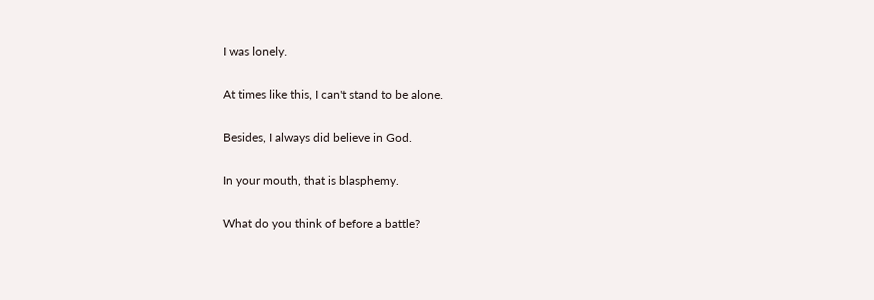I was lonely.

At times like this, I can't stand to be alone.

Besides, I always did believe in God.

In your mouth, that is blasphemy.

What do you think of before a battle?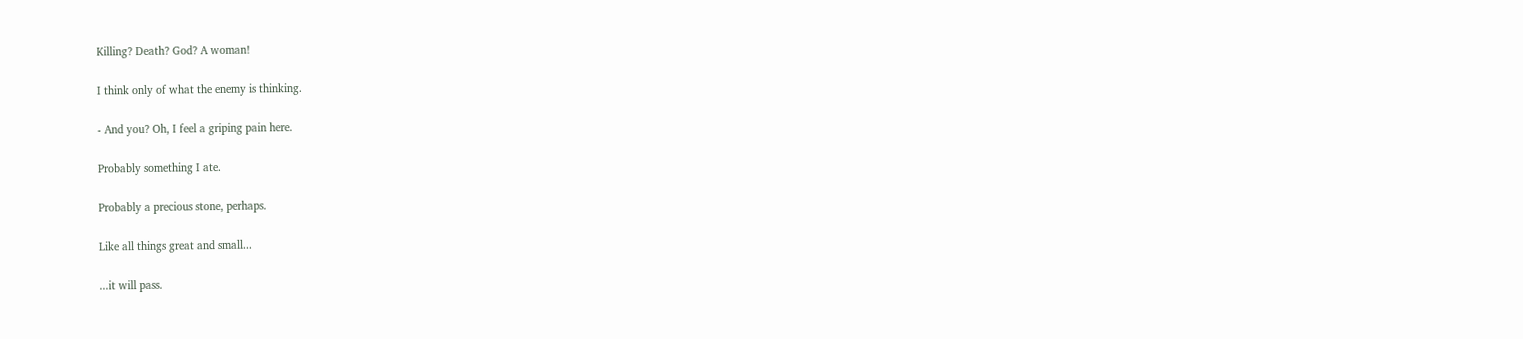Killing? Death? God? A woman!

I think only of what the enemy is thinking.

- And you? Oh, I feel a griping pain here.

Probably something I ate.

Probably a precious stone, perhaps.

Like all things great and small...

...it will pass.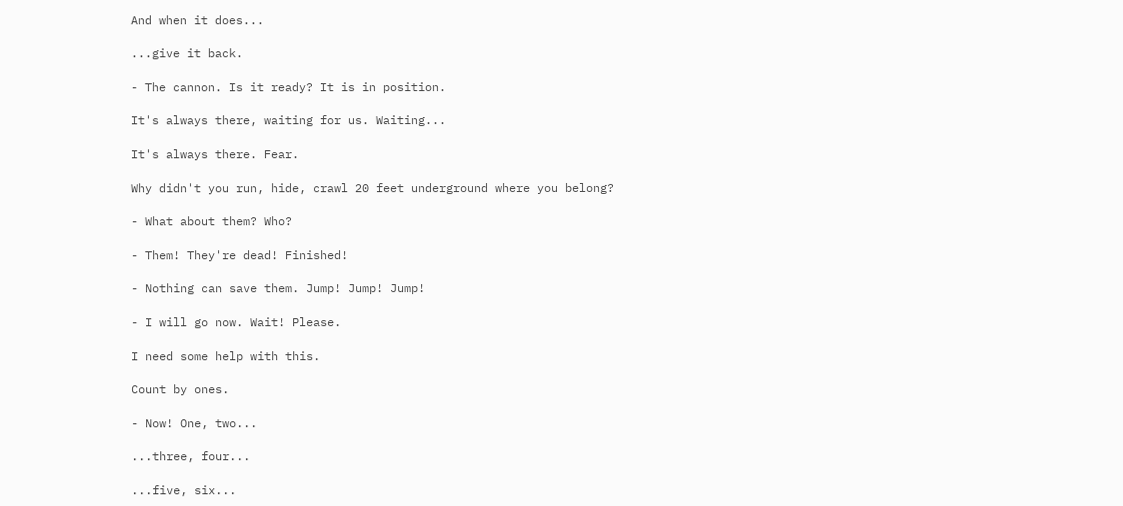And when it does...

...give it back.

- The cannon. Is it ready? It is in position.

It's always there, waiting for us. Waiting...

It's always there. Fear.

Why didn't you run, hide, crawl 20 feet underground where you belong?

- What about them? Who?

- Them! They're dead! Finished!

- Nothing can save them. Jump! Jump! Jump!

- I will go now. Wait! Please.

I need some help with this.

Count by ones.

- Now! One, two...

...three, four...

...five, six...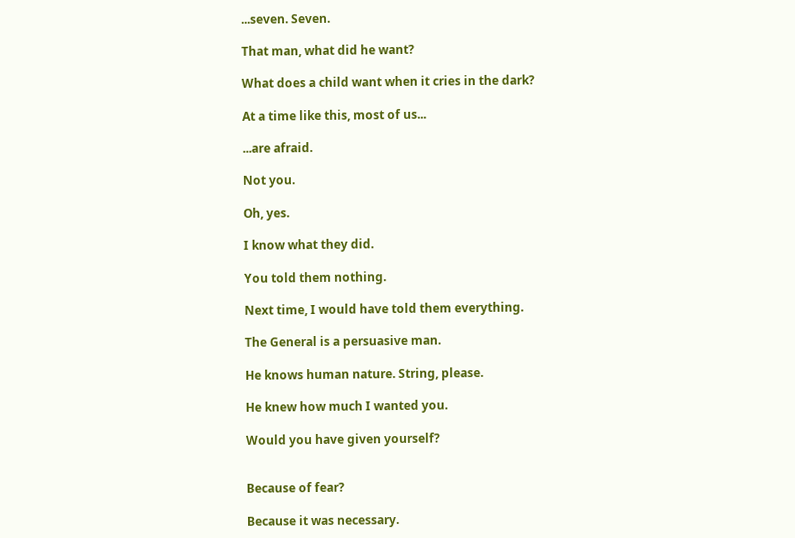...seven. Seven.

That man, what did he want?

What does a child want when it cries in the dark?

At a time like this, most of us...

...are afraid.

Not you.

Oh, yes.

I know what they did.

You told them nothing.

Next time, I would have told them everything.

The General is a persuasive man.

He knows human nature. String, please.

He knew how much I wanted you.

Would you have given yourself?


Because of fear?

Because it was necessary.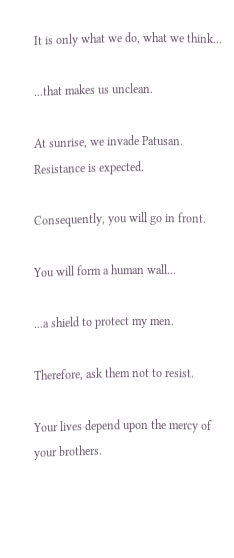It is only what we do, what we think...

...that makes us unclean.

At sunrise, we invade Patusan. Resistance is expected.

Consequently, you will go in front.

You will form a human wall...

...a shield to protect my men.

Therefore, ask them not to resist.

Your lives depend upon the mercy of your brothers.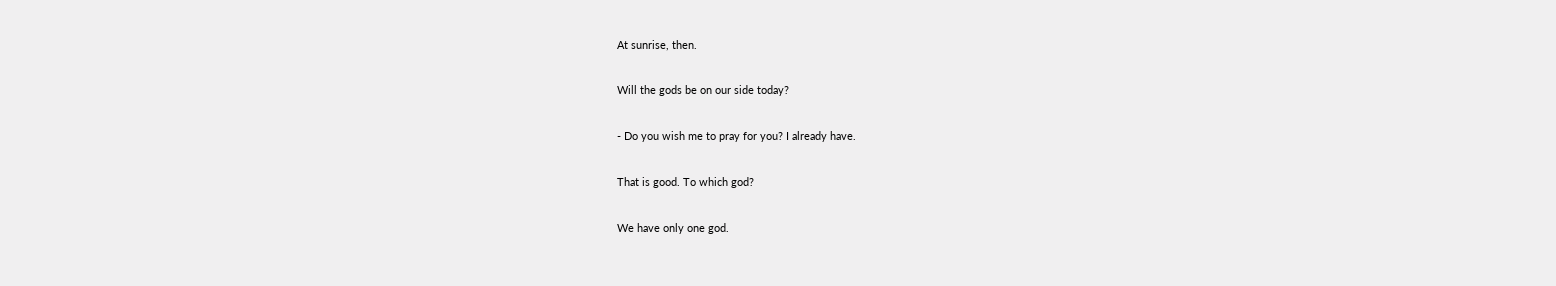At sunrise, then.

Will the gods be on our side today?

- Do you wish me to pray for you? I already have.

That is good. To which god?

We have only one god.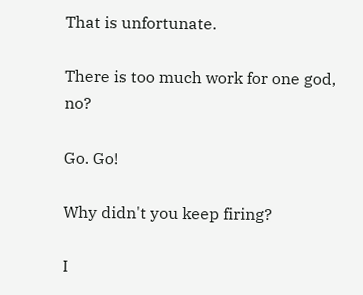That is unfortunate.

There is too much work for one god, no?

Go. Go!

Why didn't you keep firing?

I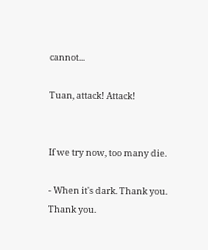cannot...

Tuan, attack! Attack!


If we try now, too many die.

- When it's dark. Thank you. Thank you.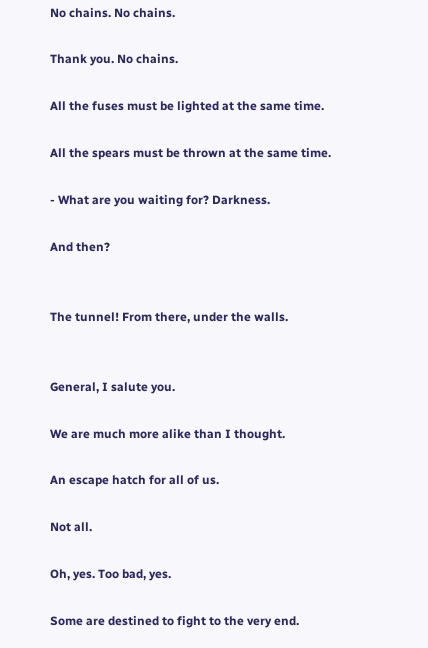No chains. No chains.

Thank you. No chains.

All the fuses must be lighted at the same time.

All the spears must be thrown at the same time.

- What are you waiting for? Darkness.

And then?


The tunnel! From there, under the walls.


General, I salute you.

We are much more alike than I thought.

An escape hatch for all of us.

Not all.

Oh, yes. Too bad, yes.

Some are destined to fight to the very end.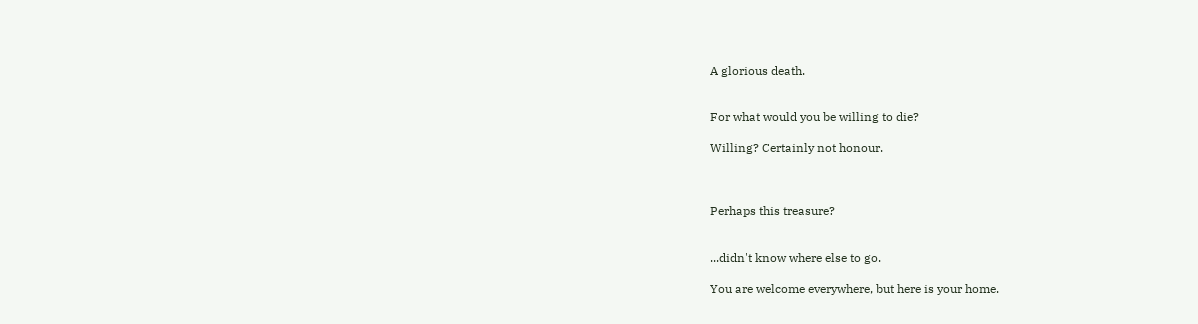A glorious death.


For what would you be willing to die?

Willing? Certainly not honour.



Perhaps this treasure?


...didn't know where else to go.

You are welcome everywhere, but here is your home.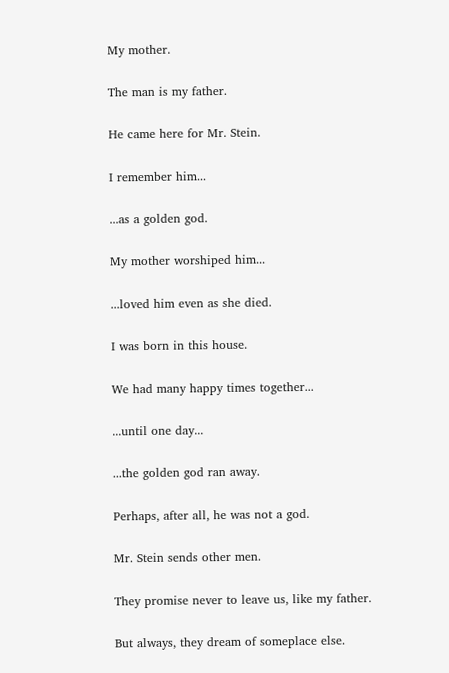My mother.

The man is my father.

He came here for Mr. Stein.

I remember him...

...as a golden god.

My mother worshiped him...

...loved him even as she died.

I was born in this house.

We had many happy times together...

...until one day...

...the golden god ran away.

Perhaps, after all, he was not a god.

Mr. Stein sends other men.

They promise never to leave us, like my father.

But always, they dream of someplace else.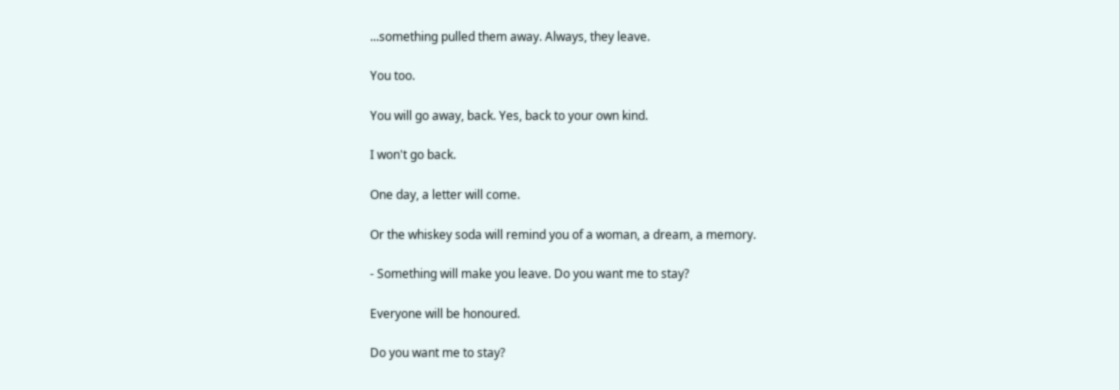...something pulled them away. Always, they leave.

You too.

You will go away, back. Yes, back to your own kind.

I won't go back.

One day, a letter will come.

Or the whiskey soda will remind you of a woman, a dream, a memory.

- Something will make you leave. Do you want me to stay?

Everyone will be honoured.

Do you want me to stay?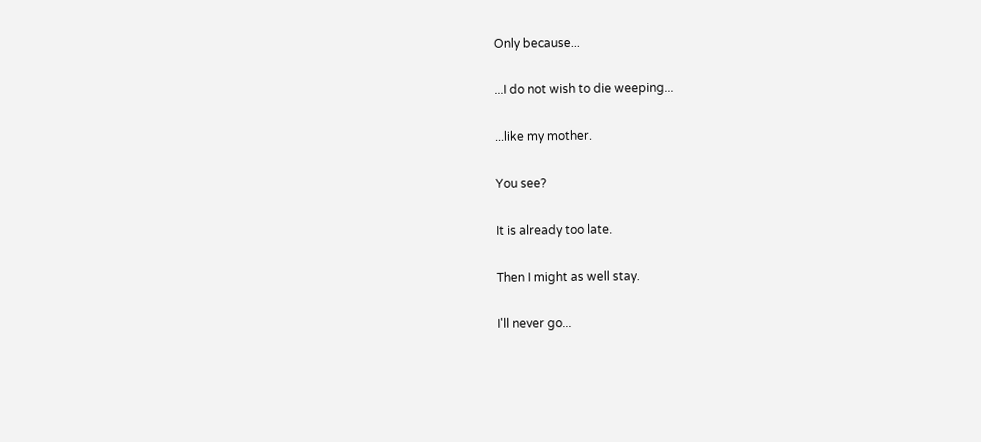Only because...

...I do not wish to die weeping...

...like my mother.

You see?

It is already too late.

Then I might as well stay.

I'll never go...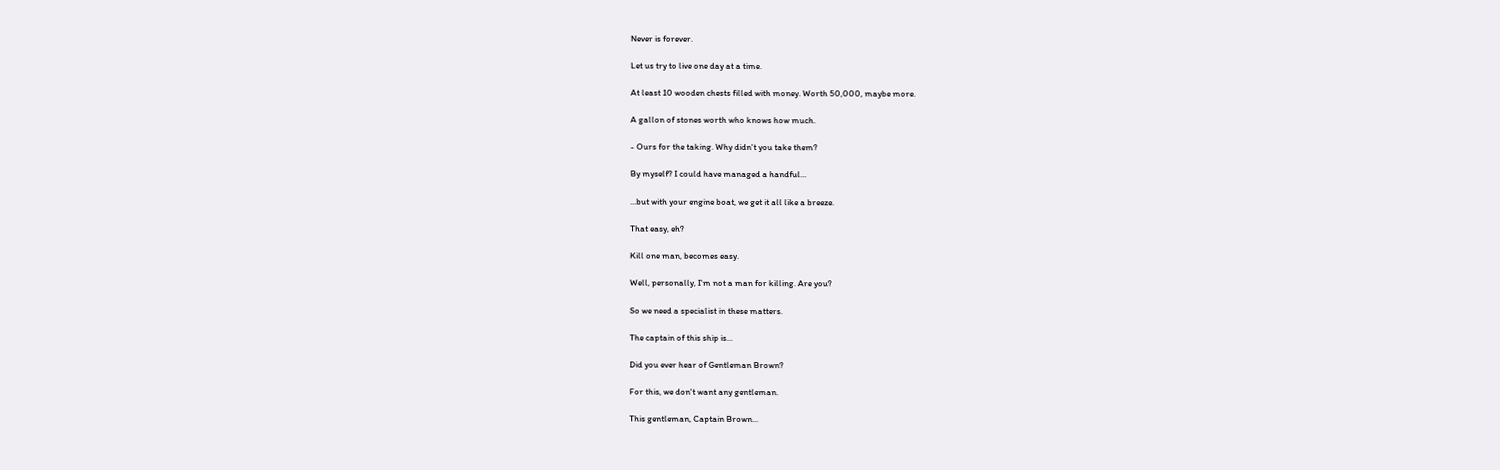Never is forever.

Let us try to live one day at a time.

At least 10 wooden chests filled with money. Worth 50,000, maybe more.

A gallon of stones worth who knows how much.

- Ours for the taking. Why didn't you take them?

By myself? I could have managed a handful...

...but with your engine boat, we get it all like a breeze.

That easy, eh?

Kill one man, becomes easy.

Well, personally, I'm not a man for killing. Are you?

So we need a specialist in these matters.

The captain of this ship is...

Did you ever hear of Gentleman Brown?

For this, we don't want any gentleman.

This gentleman, Captain Brown...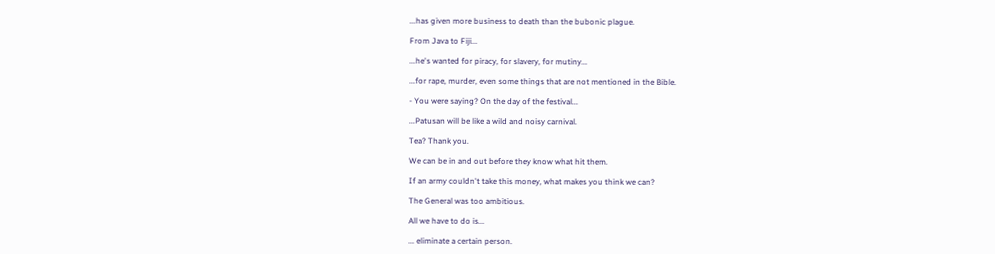...has given more business to death than the bubonic plague.

From Java to Fiji...

...he's wanted for piracy, for slavery, for mutiny...

...for rape, murder, even some things that are not mentioned in the Bible.

- You were saying? On the day of the festival...

...Patusan will be like a wild and noisy carnival.

Tea? Thank you.

We can be in and out before they know what hit them.

If an army couldn't take this money, what makes you think we can?

The General was too ambitious.

All we have to do is...

... eliminate a certain person.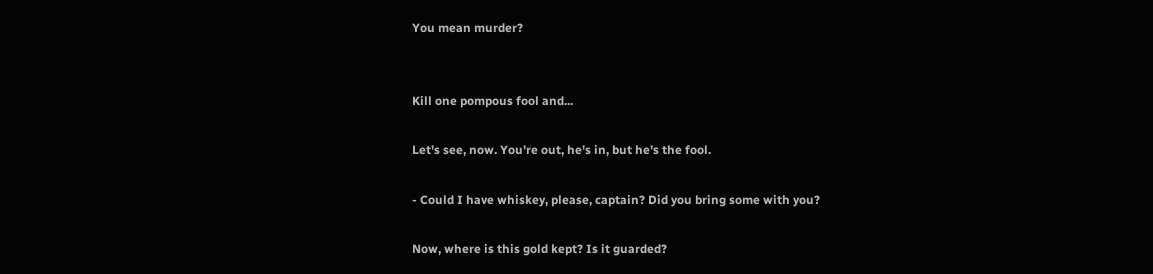You mean murder?


Kill one pompous fool and...

Let's see, now. You're out, he's in, but he's the fool.

- Could I have whiskey, please, captain? Did you bring some with you?

Now, where is this gold kept? Is it guarded?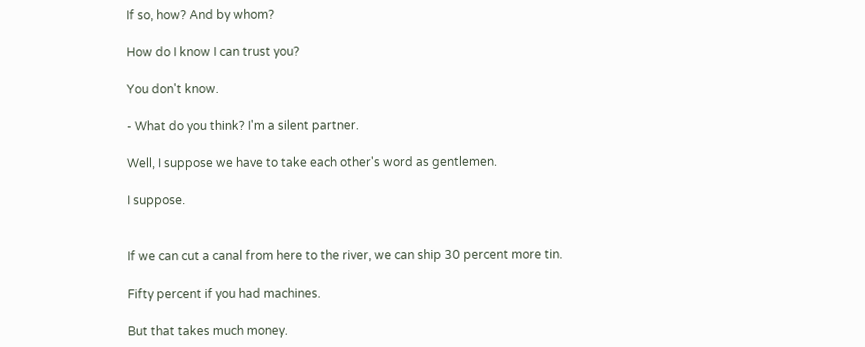If so, how? And by whom?

How do I know I can trust you?

You don't know.

- What do you think? I'm a silent partner.

Well, I suppose we have to take each other's word as gentlemen.

I suppose.


If we can cut a canal from here to the river, we can ship 30 percent more tin.

Fifty percent if you had machines.

But that takes much money.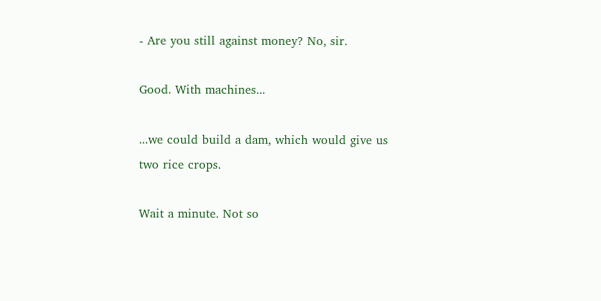- Are you still against money? No, sir.

Good. With machines...

...we could build a dam, which would give us two rice crops.

Wait a minute. Not so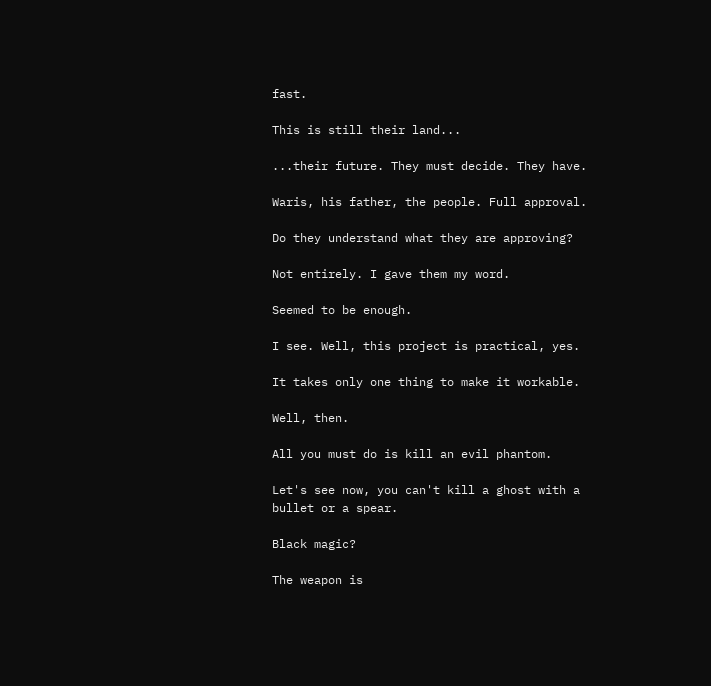fast.

This is still their land...

...their future. They must decide. They have.

Waris, his father, the people. Full approval.

Do they understand what they are approving?

Not entirely. I gave them my word.

Seemed to be enough.

I see. Well, this project is practical, yes.

It takes only one thing to make it workable.

Well, then.

All you must do is kill an evil phantom.

Let's see now, you can't kill a ghost with a bullet or a spear.

Black magic?

The weapon is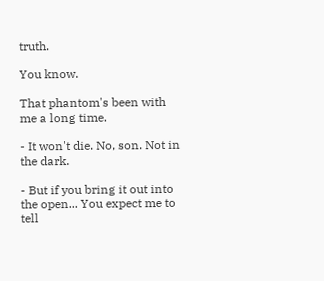truth.

You know.

That phantom's been with me a long time.

- It won't die. No, son. Not in the dark.

- But if you bring it out into the open... You expect me to tell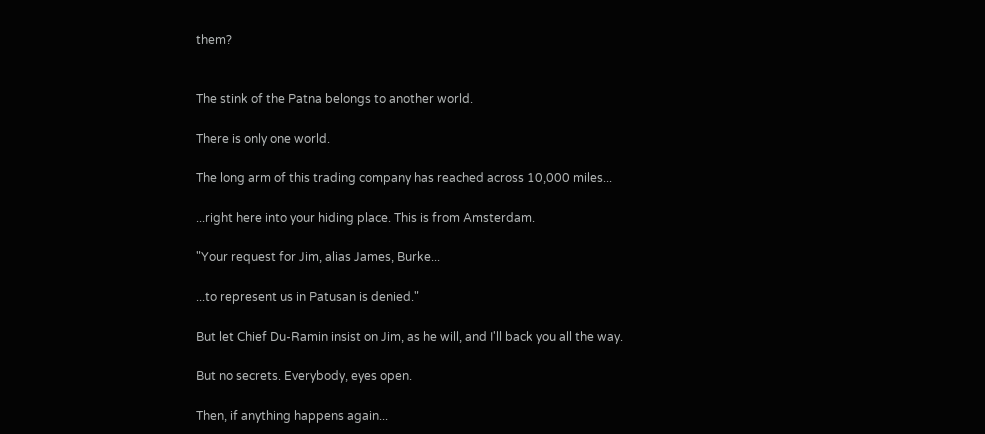them?


The stink of the Patna belongs to another world.

There is only one world.

The long arm of this trading company has reached across 10,000 miles...

...right here into your hiding place. This is from Amsterdam.

"Your request for Jim, alias James, Burke...

...to represent us in Patusan is denied."

But let Chief Du-Ramin insist on Jim, as he will, and I'll back you all the way.

But no secrets. Everybody, eyes open.

Then, if anything happens again...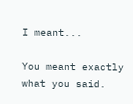I meant...

You meant exactly what you said.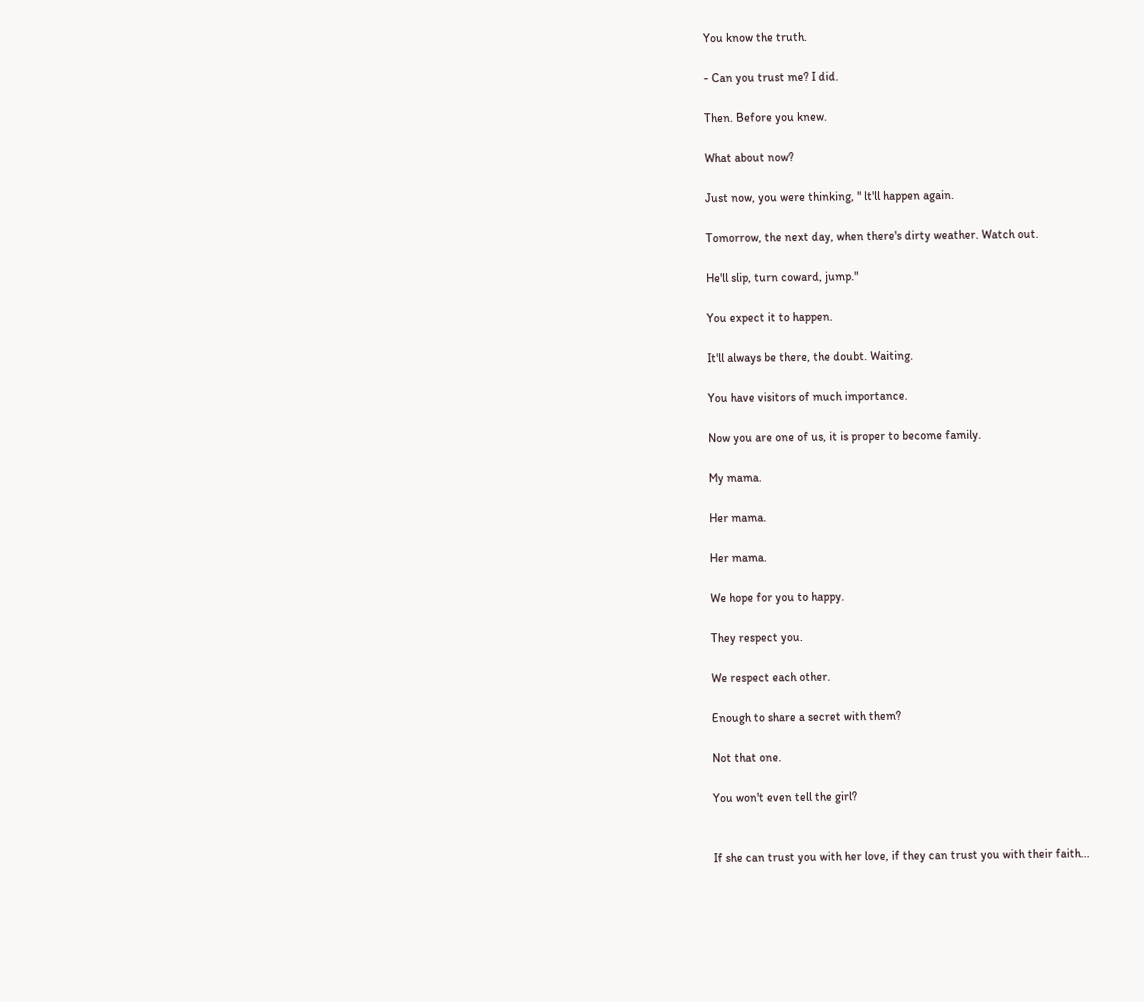You know the truth.

- Can you trust me? I did.

Then. Before you knew.

What about now?

Just now, you were thinking, " lt'll happen again.

Tomorrow, the next day, when there's dirty weather. Watch out.

He'll slip, turn coward, jump."

You expect it to happen.

It'll always be there, the doubt. Waiting.

You have visitors of much importance.

Now you are one of us, it is proper to become family.

My mama.

Her mama.

Her mama.

We hope for you to happy.

They respect you.

We respect each other.

Enough to share a secret with them?

Not that one.

You won't even tell the girl?


If she can trust you with her love, if they can trust you with their faith...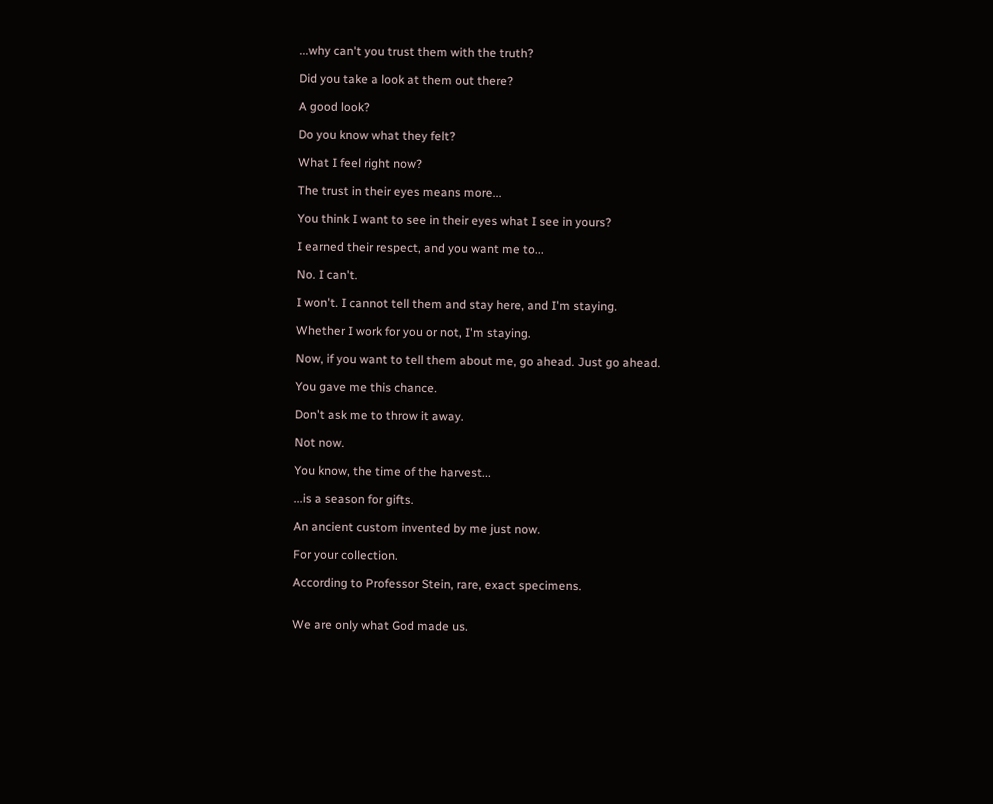...why can't you trust them with the truth?

Did you take a look at them out there?

A good look?

Do you know what they felt?

What I feel right now?

The trust in their eyes means more...

You think I want to see in their eyes what I see in yours?

I earned their respect, and you want me to...

No. I can't.

I won't. I cannot tell them and stay here, and I'm staying.

Whether I work for you or not, I'm staying.

Now, if you want to tell them about me, go ahead. Just go ahead.

You gave me this chance.

Don't ask me to throw it away.

Not now.

You know, the time of the harvest...

...is a season for gifts.

An ancient custom invented by me just now.

For your collection.

According to Professor Stein, rare, exact specimens.


We are only what God made us.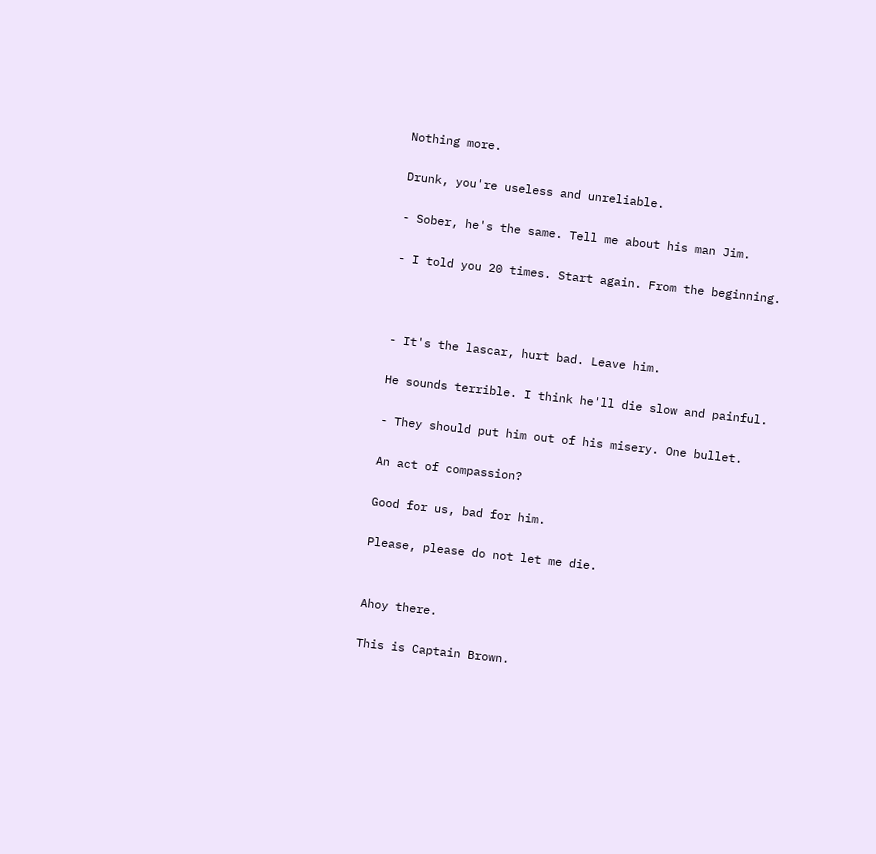Nothing more.

Drunk, you're useless and unreliable.

- Sober, he's the same. Tell me about his man Jim.

- I told you 20 times. Start again. From the beginning.



- It's the lascar, hurt bad. Leave him.

He sounds terrible. I think he'll die slow and painful.

- They should put him out of his misery. One bullet.

An act of compassion?

Good for us, bad for him.

Please, please do not let me die.


Ahoy there.

This is Captain Brown.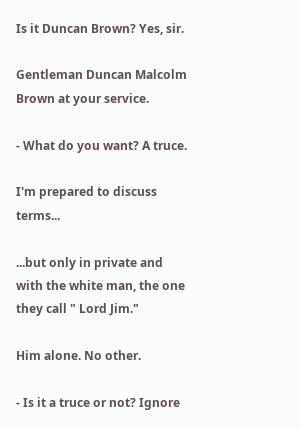Is it Duncan Brown? Yes, sir.

Gentleman Duncan Malcolm Brown at your service.

- What do you want? A truce.

I'm prepared to discuss terms...

...but only in private and with the white man, the one they call " Lord Jim."

Him alone. No other.

- Is it a truce or not? Ignore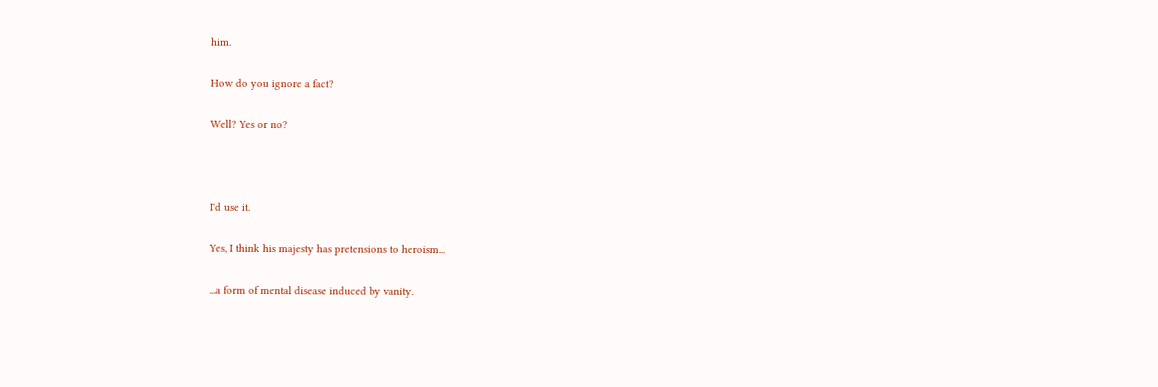him.

How do you ignore a fact?

Well? Yes or no?



I'd use it.

Yes, I think his majesty has pretensions to heroism...

...a form of mental disease induced by vanity.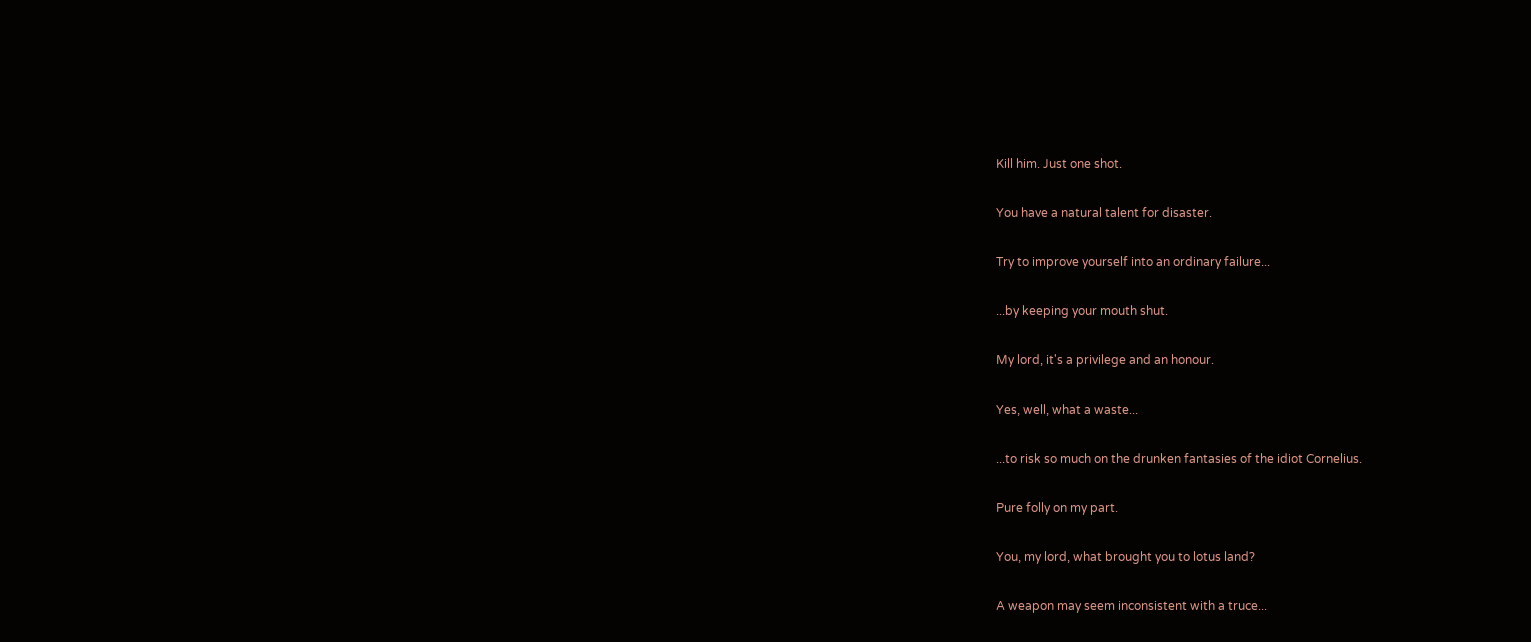Kill him. Just one shot.

You have a natural talent for disaster.

Try to improve yourself into an ordinary failure...

...by keeping your mouth shut.

My lord, it's a privilege and an honour.

Yes, well, what a waste...

...to risk so much on the drunken fantasies of the idiot Cornelius.

Pure folly on my part.

You, my lord, what brought you to lotus land?

A weapon may seem inconsistent with a truce...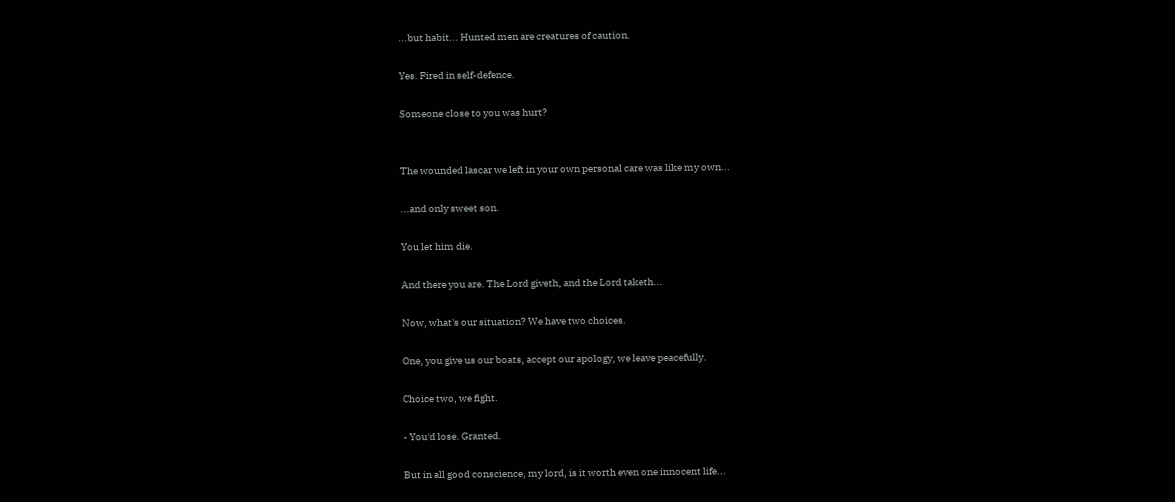...but habit... Hunted men are creatures of caution.

Yes. Fired in self-defence.

Someone close to you was hurt?


The wounded lascar we left in your own personal care was like my own...

...and only sweet son.

You let him die.

And there you are. The Lord giveth, and the Lord taketh...

Now, what's our situation? We have two choices.

One, you give us our boats, accept our apology, we leave peacefully.

Choice two, we fight.

- You'd lose. Granted.

But in all good conscience, my lord, is it worth even one innocent life...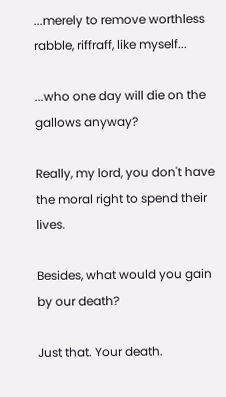...merely to remove worthless rabble, riffraff, like myself...

...who one day will die on the gallows anyway?

Really, my lord, you don't have the moral right to spend their lives.

Besides, what would you gain by our death?

Just that. Your death.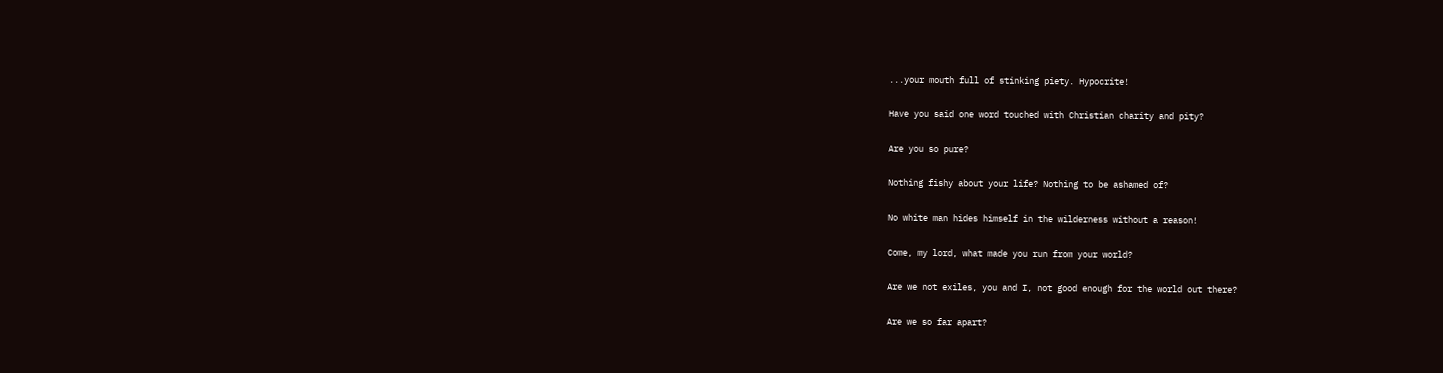...your mouth full of stinking piety. Hypocrite!

Have you said one word touched with Christian charity and pity?

Are you so pure?

Nothing fishy about your life? Nothing to be ashamed of?

No white man hides himself in the wilderness without a reason!

Come, my lord, what made you run from your world?

Are we not exiles, you and I, not good enough for the world out there?

Are we so far apart?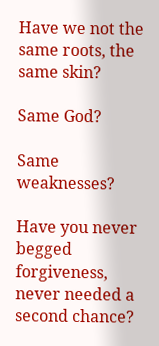Have we not the same roots, the same skin?

Same God?

Same weaknesses?

Have you never begged forgiveness, never needed a second chance?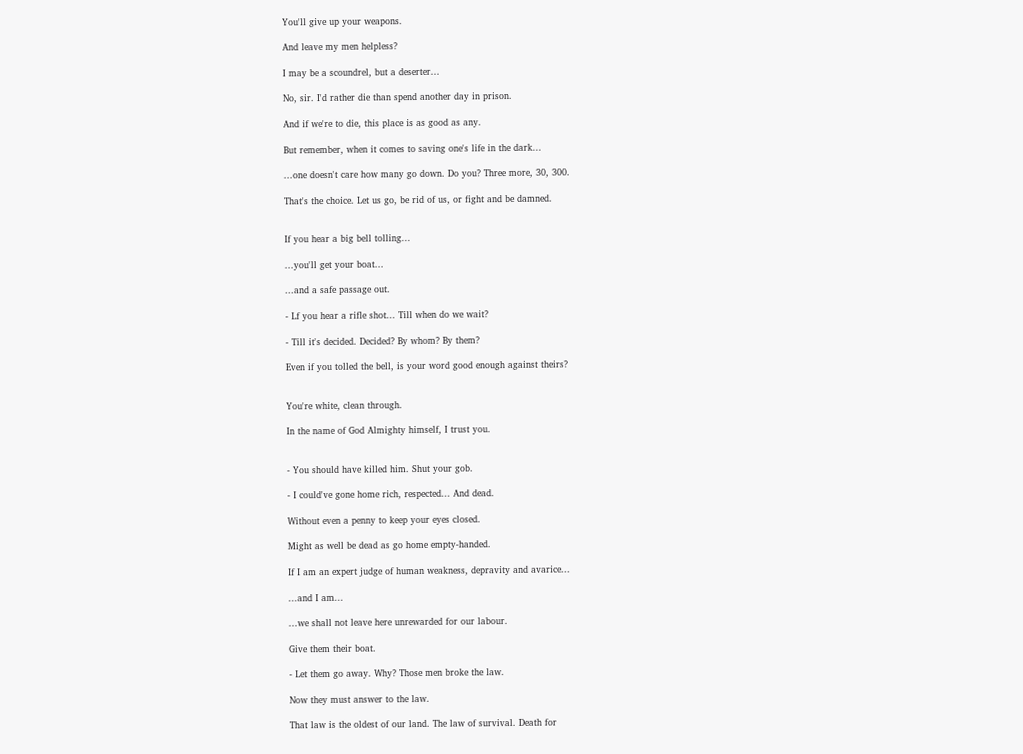You'll give up your weapons.

And leave my men helpless?

I may be a scoundrel, but a deserter...

No, sir. I'd rather die than spend another day in prison.

And if we're to die, this place is as good as any.

But remember, when it comes to saving one's life in the dark...

...one doesn't care how many go down. Do you? Three more, 30, 300.

That's the choice. Let us go, be rid of us, or fight and be damned.


If you hear a big bell tolling...

...you'll get your boat...

...and a safe passage out.

- Lf you hear a rifle shot... Till when do we wait?

- Till it's decided. Decided? By whom? By them?

Even if you tolled the bell, is your word good enough against theirs?


You're white, clean through.

In the name of God Almighty himself, I trust you.


- You should have killed him. Shut your gob.

- I could've gone home rich, respected... And dead.

Without even a penny to keep your eyes closed.

Might as well be dead as go home empty-handed.

If I am an expert judge of human weakness, depravity and avarice...

...and I am...

...we shall not leave here unrewarded for our labour.

Give them their boat.

- Let them go away. Why? Those men broke the law.

Now they must answer to the law.

That law is the oldest of our land. The law of survival. Death for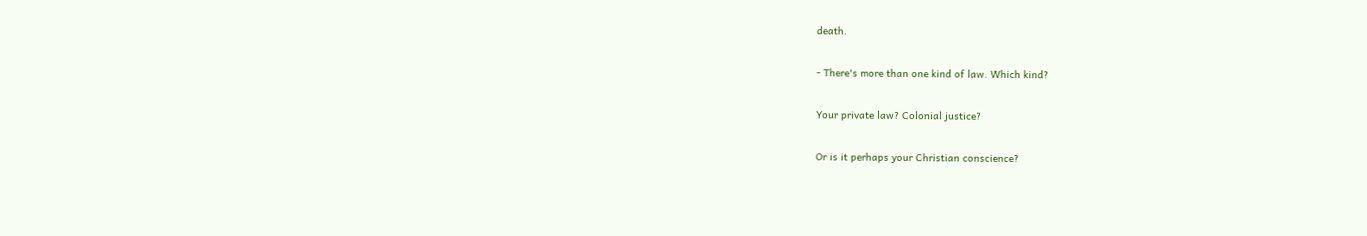death.

- There's more than one kind of law. Which kind?

Your private law? Colonial justice?

Or is it perhaps your Christian conscience?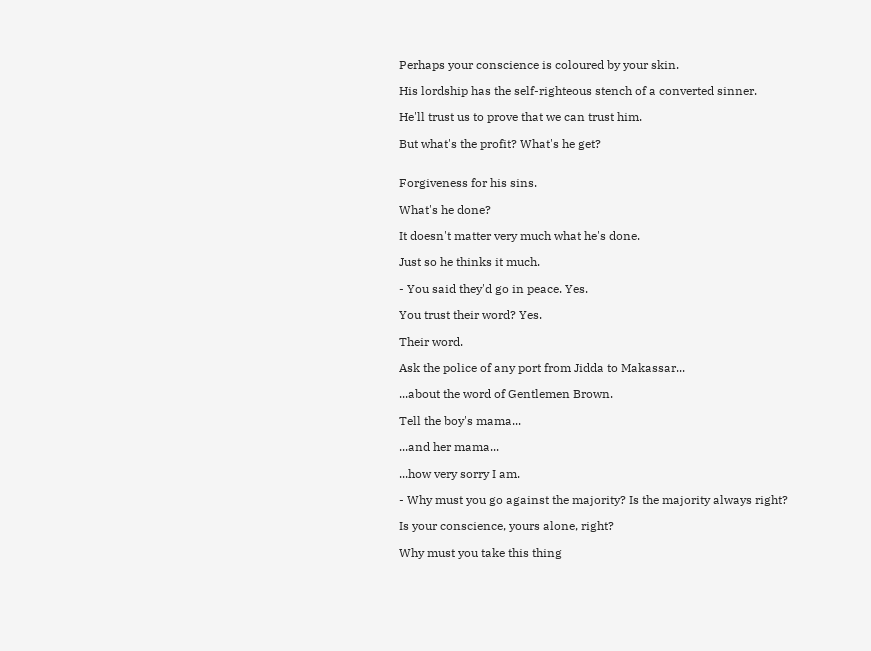Perhaps your conscience is coloured by your skin.

His lordship has the self-righteous stench of a converted sinner.

He'll trust us to prove that we can trust him.

But what's the profit? What's he get?


Forgiveness for his sins.

What's he done?

It doesn't matter very much what he's done.

Just so he thinks it much.

- You said they'd go in peace. Yes.

You trust their word? Yes.

Their word.

Ask the police of any port from Jidda to Makassar...

...about the word of Gentlemen Brown.

Tell the boy's mama...

...and her mama...

...how very sorry I am.

- Why must you go against the majority? Is the majority always right?

Is your conscience, yours alone, right?

Why must you take this thing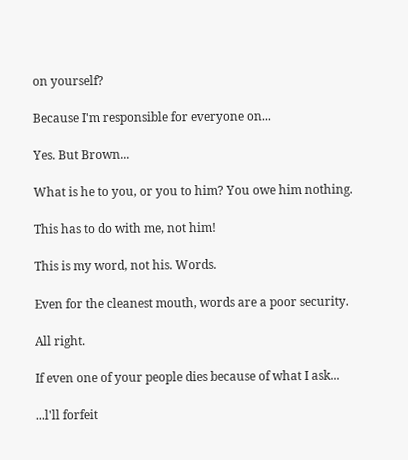on yourself?

Because I'm responsible for everyone on...

Yes. But Brown...

What is he to you, or you to him? You owe him nothing.

This has to do with me, not him!

This is my word, not his. Words.

Even for the cleanest mouth, words are a poor security.

All right.

If even one of your people dies because of what I ask...

...l'll forfeit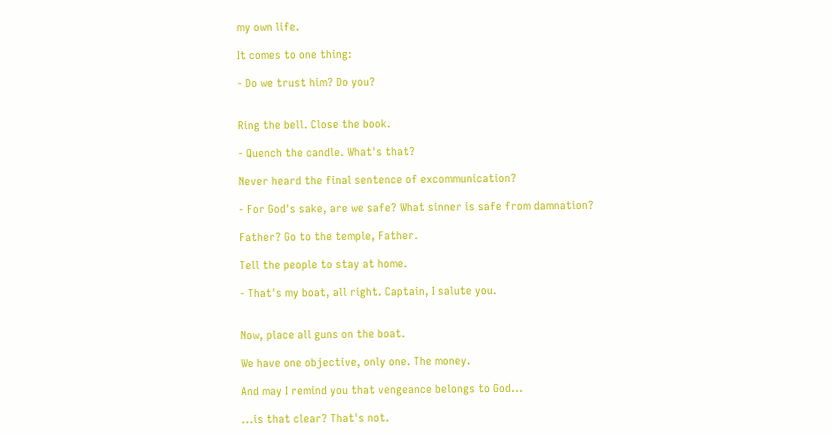my own life.

It comes to one thing:

- Do we trust him? Do you?


Ring the bell. Close the book.

- Quench the candle. What's that?

Never heard the final sentence of excommunication?

- For God's sake, are we safe? What sinner is safe from damnation?

Father? Go to the temple, Father.

Tell the people to stay at home.

- That's my boat, all right. Captain, I salute you.


Now, place all guns on the boat.

We have one objective, only one. The money.

And may I remind you that vengeance belongs to God...

...is that clear? That's not.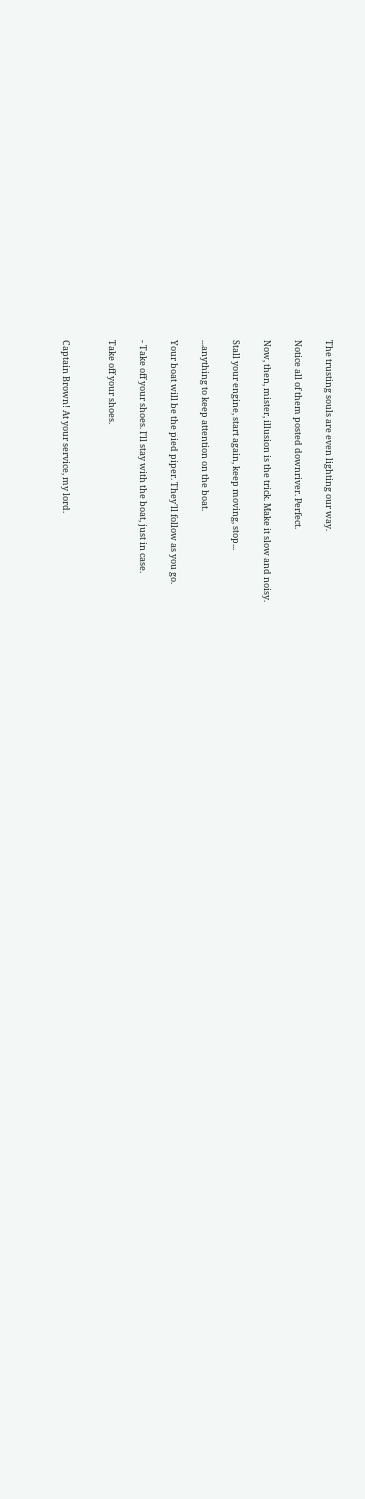The trusting souls are even lighting our way.

Notice all of them posted downriver. Perfect.

Now, then, mister, illusion is the trick. Make it slow and noisy.

Stall your engine, start again, keep moving, stop...

...anything to keep attention on the boat.

Your boat will be the pied piper. They'll follow as you go.

- Take off your shoes. I'll stay with the boat, just in case.

Take off your shoes.


Captain Brown! At your service, my lord.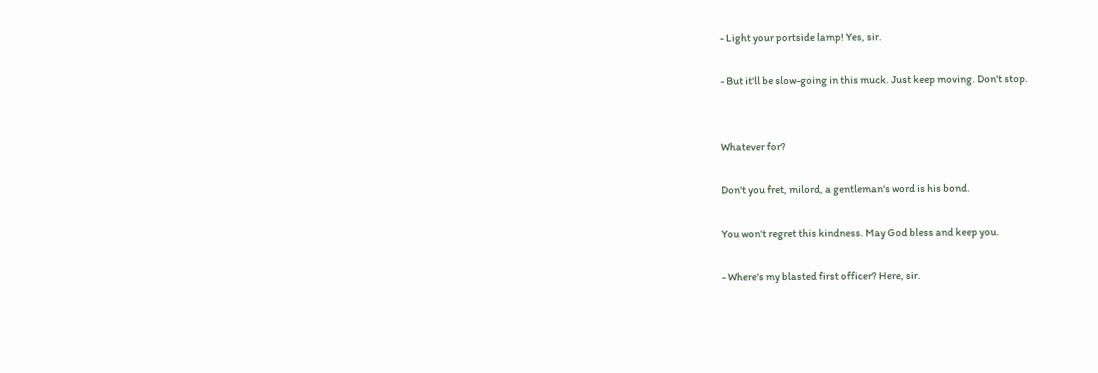- Light your portside lamp! Yes, sir.

- But it'll be slow-going in this muck. Just keep moving. Don't stop.


Whatever for?

Don't you fret, milord, a gentleman's word is his bond.

You won't regret this kindness. May God bless and keep you.

- Where's my blasted first officer? Here, sir.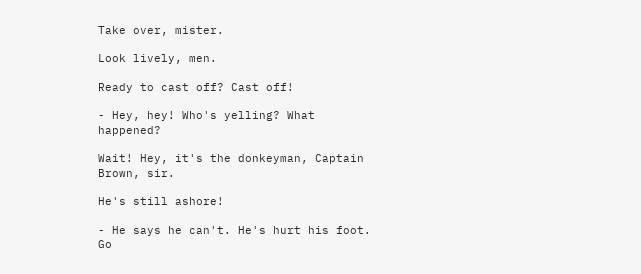Take over, mister.

Look lively, men.

Ready to cast off? Cast off!

- Hey, hey! Who's yelling? What happened?

Wait! Hey, it's the donkeyman, Captain Brown, sir.

He's still ashore!

- He says he can't. He's hurt his foot. Go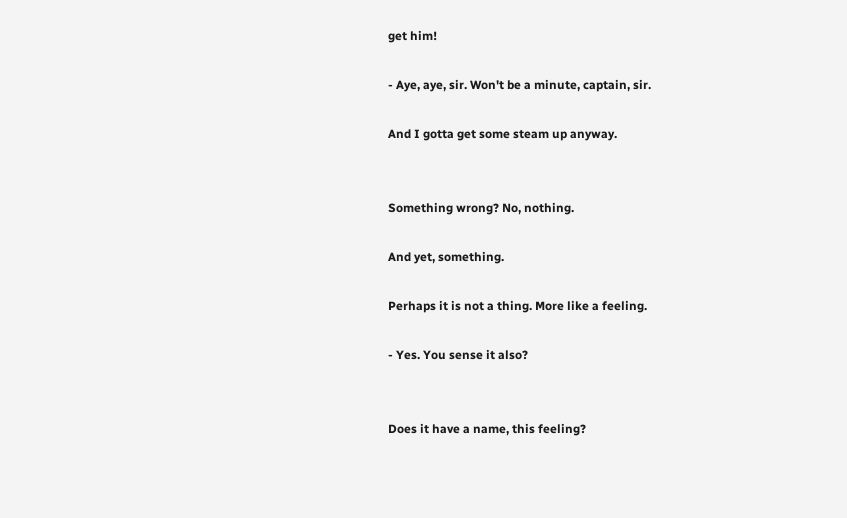get him!

- Aye, aye, sir. Won't be a minute, captain, sir.

And I gotta get some steam up anyway.


Something wrong? No, nothing.

And yet, something.

Perhaps it is not a thing. More like a feeling.

- Yes. You sense it also?


Does it have a name, this feeling?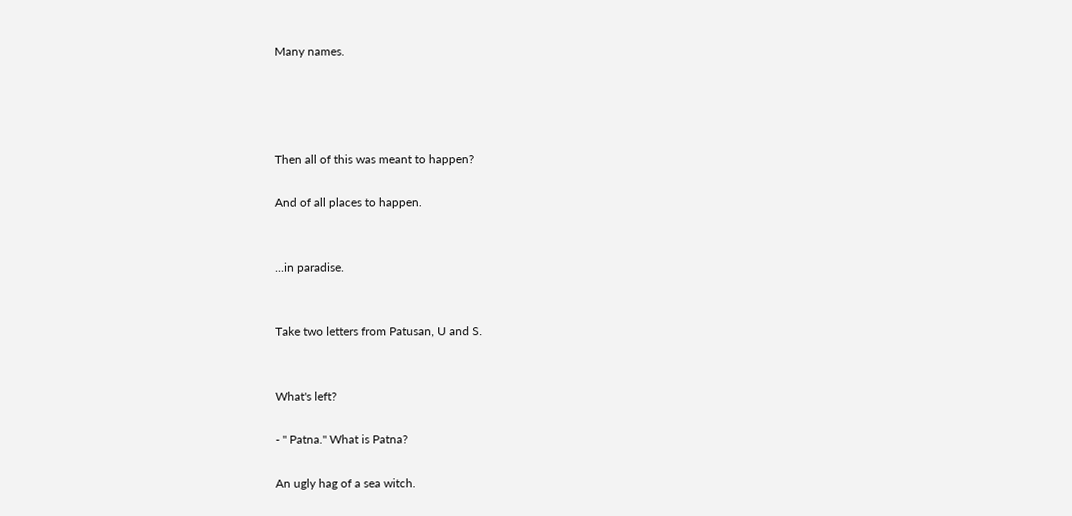Many names.




Then all of this was meant to happen?

And of all places to happen.


...in paradise.


Take two letters from Patusan, U and S.


What's left?

- " Patna." What is Patna?

An ugly hag of a sea witch.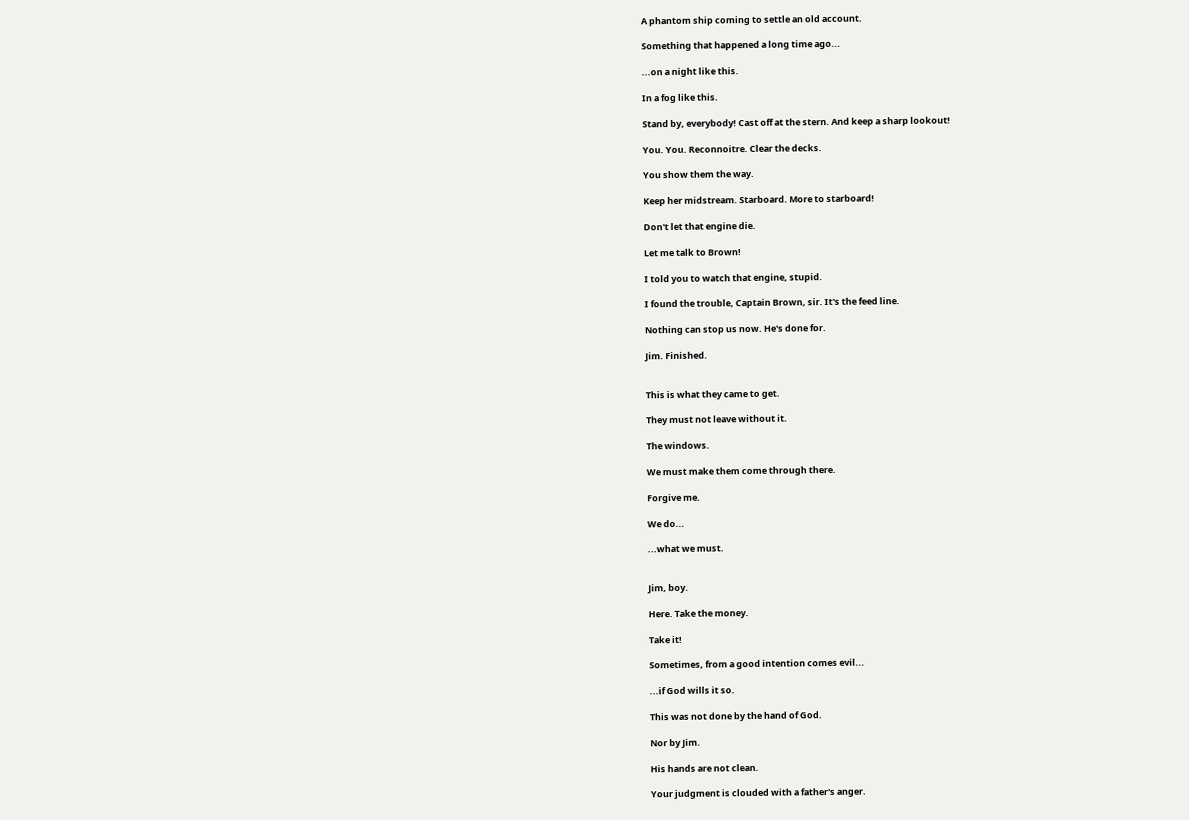A phantom ship coming to settle an old account.

Something that happened a long time ago...

...on a night like this.

In a fog like this.

Stand by, everybody! Cast off at the stern. And keep a sharp lookout!

You. You. Reconnoitre. Clear the decks.

You show them the way.

Keep her midstream. Starboard. More to starboard!

Don't let that engine die.

Let me talk to Brown!

I told you to watch that engine, stupid.

I found the trouble, Captain Brown, sir. It's the feed line.

Nothing can stop us now. He's done for.

Jim. Finished.


This is what they came to get.

They must not leave without it.

The windows.

We must make them come through there.

Forgive me.

We do...

...what we must.


Jim, boy.

Here. Take the money.

Take it!

Sometimes, from a good intention comes evil...

...if God wills it so.

This was not done by the hand of God.

Nor by Jim.

His hands are not clean.

Your judgment is clouded with a father's anger.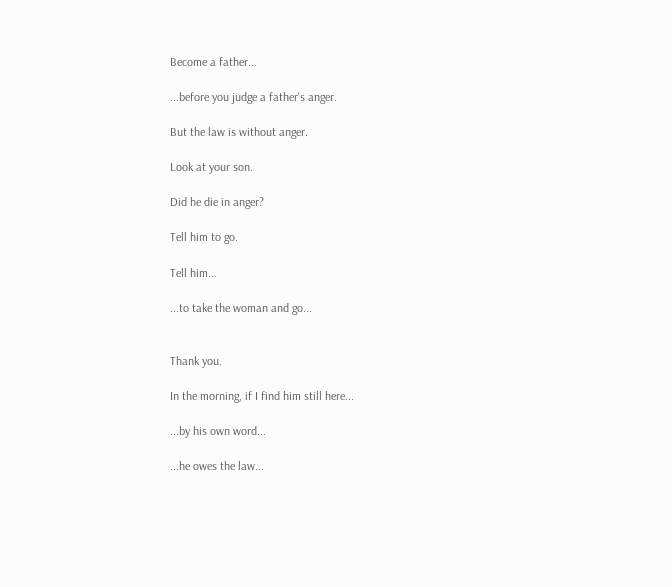Become a father...

...before you judge a father's anger.

But the law is without anger.

Look at your son.

Did he die in anger?

Tell him to go.

Tell him...

...to take the woman and go...


Thank you.

In the morning, if I find him still here...

...by his own word...

...he owes the law...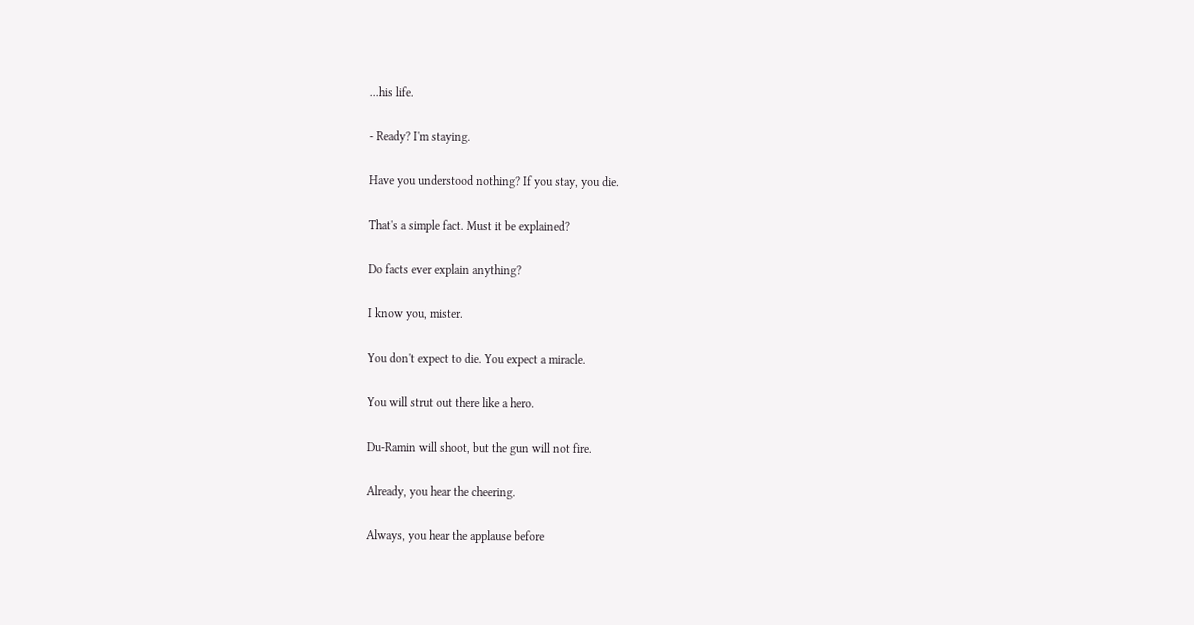...his life.

- Ready? I'm staying.

Have you understood nothing? If you stay, you die.

That's a simple fact. Must it be explained?

Do facts ever explain anything?

I know you, mister.

You don't expect to die. You expect a miracle.

You will strut out there like a hero.

Du-Ramin will shoot, but the gun will not fire.

Already, you hear the cheering.

Always, you hear the applause before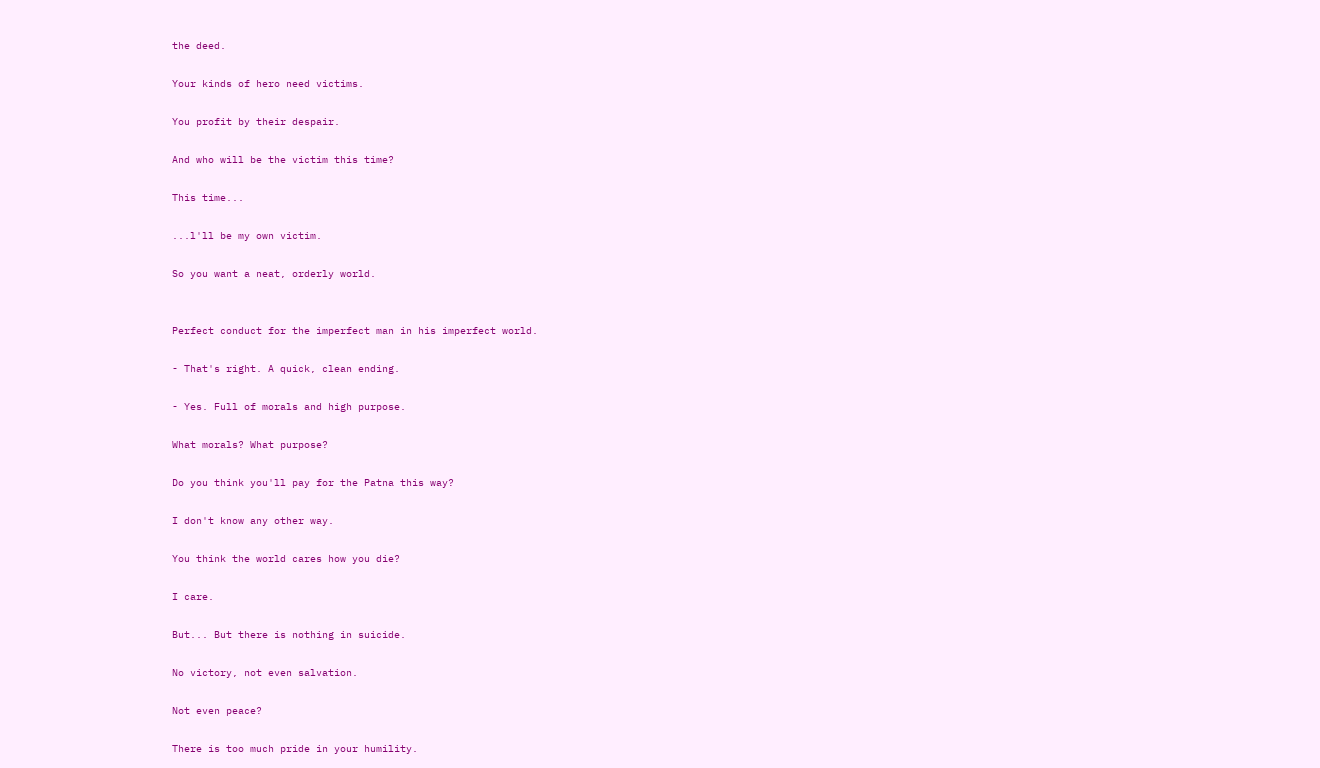the deed.

Your kinds of hero need victims.

You profit by their despair.

And who will be the victim this time?

This time...

...l'll be my own victim.

So you want a neat, orderly world.


Perfect conduct for the imperfect man in his imperfect world.

- That's right. A quick, clean ending.

- Yes. Full of morals and high purpose.

What morals? What purpose?

Do you think you'll pay for the Patna this way?

I don't know any other way.

You think the world cares how you die?

I care.

But... But there is nothing in suicide.

No victory, not even salvation.

Not even peace?

There is too much pride in your humility.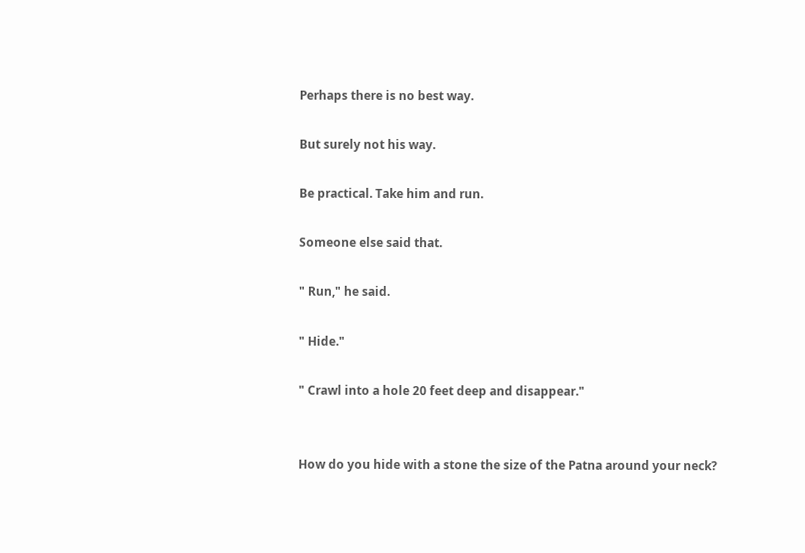Perhaps there is no best way.

But surely not his way.

Be practical. Take him and run.

Someone else said that.

" Run," he said.

" Hide."

" Crawl into a hole 20 feet deep and disappear."


How do you hide with a stone the size of the Patna around your neck?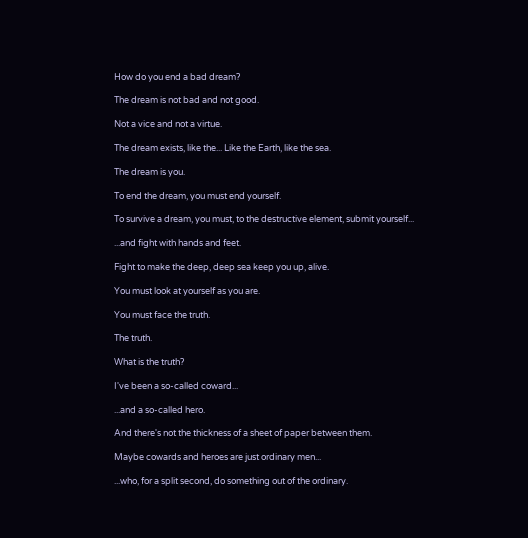How do you end a bad dream?

The dream is not bad and not good.

Not a vice and not a virtue.

The dream exists, like the... Like the Earth, like the sea.

The dream is you.

To end the dream, you must end yourself.

To survive a dream, you must, to the destructive element, submit yourself...

...and fight with hands and feet.

Fight to make the deep, deep sea keep you up, alive.

You must look at yourself as you are.

You must face the truth.

The truth.

What is the truth?

I've been a so-called coward...

...and a so-called hero.

And there's not the thickness of a sheet of paper between them.

Maybe cowards and heroes are just ordinary men...

...who, for a split second, do something out of the ordinary.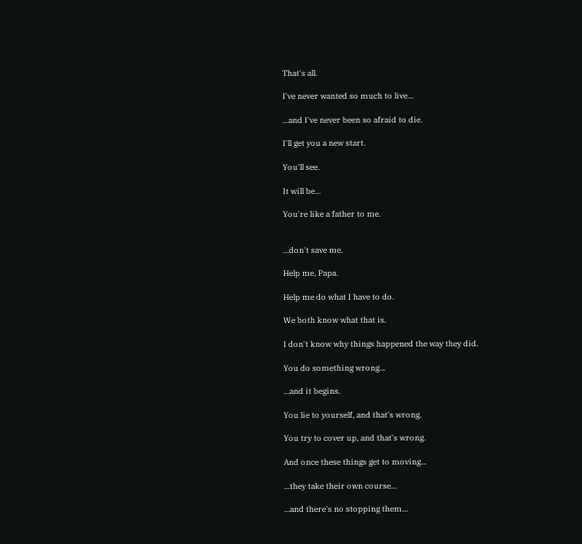That's all.

I've never wanted so much to live...

...and I've never been so afraid to die.

I'll get you a new start.

You'll see.

It will be...

You're like a father to me.


...don't save me.

Help me, Papa.

Help me do what I have to do.

We both know what that is.

I don't know why things happened the way they did.

You do something wrong...

...and it begins.

You lie to yourself, and that's wrong.

You try to cover up, and that's wrong.

And once these things get to moving...

...they take their own course...

...and there's no stopping them...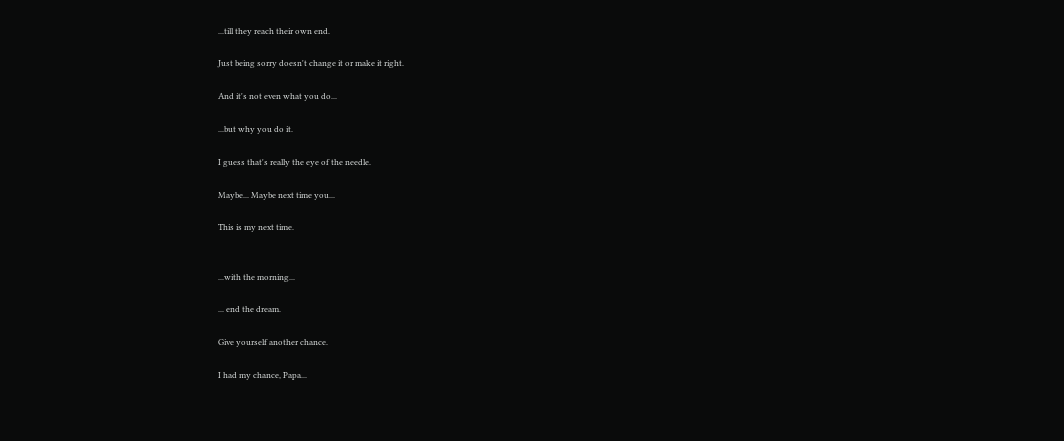...till they reach their own end.

Just being sorry doesn't change it or make it right.

And it's not even what you do...

...but why you do it.

I guess that's really the eye of the needle.

Maybe... Maybe next time you...

This is my next time.


...with the morning...

... end the dream.

Give yourself another chance.

I had my chance, Papa...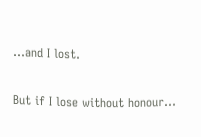...and I lost.

But if I lose without honour...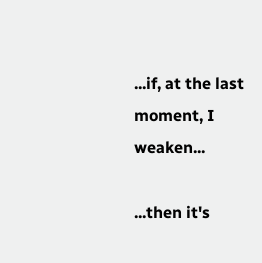...if, at the last moment, I weaken...

...then it's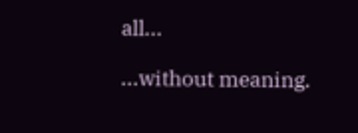all...

...without meaning.